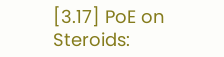[3.17] PoE on Steroids: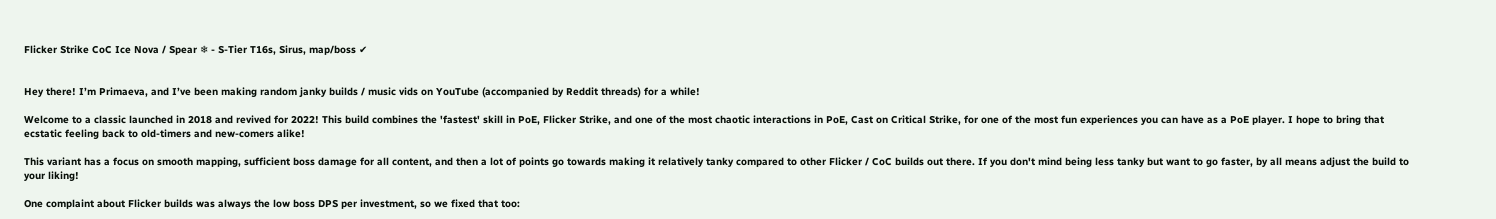Flicker Strike CoC Ice Nova / Spear ❄ - S-Tier T16s, Sirus, map/boss ✔


Hey there! I’m Primaeva, and I’ve been making random janky builds / music vids on YouTube (accompanied by Reddit threads) for a while!

Welcome to a classic launched in 2018 and revived for 2022! This build combines the 'fastest' skill in PoE, Flicker Strike, and one of the most chaotic interactions in PoE, Cast on Critical Strike, for one of the most fun experiences you can have as a PoE player. I hope to bring that ecstatic feeling back to old-timers and new-comers alike!

This variant has a focus on smooth mapping, sufficient boss damage for all content, and then a lot of points go towards making it relatively tanky compared to other Flicker / CoC builds out there. If you don't mind being less tanky but want to go faster, by all means adjust the build to your liking!

One complaint about Flicker builds was always the low boss DPS per investment, so we fixed that too: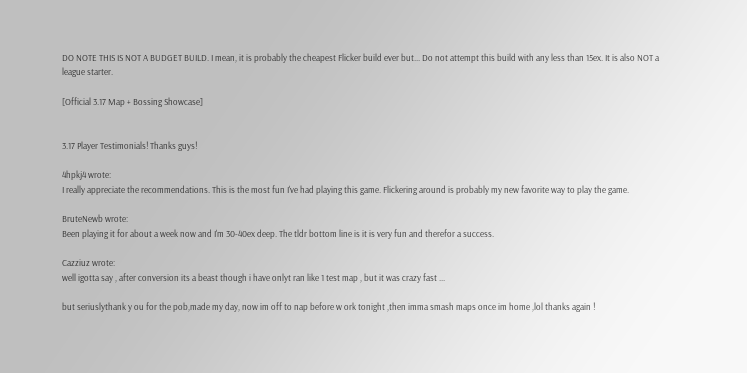DO NOTE THIS IS NOT A BUDGET BUILD. I mean, it is probably the cheapest Flicker build ever but... Do not attempt this build with any less than 15ex. It is also NOT a league starter.

[Official 3.17 Map + Bossing Showcase]


3.17 Player Testimonials! Thanks guys!

4hpkj4 wrote:
I really appreciate the recommendations. This is the most fun I've had playing this game. Flickering around is probably my new favorite way to play the game.

BruteNewb wrote:
Been playing it for about a week now and I'm 30-40ex deep. The tldr bottom line is it is very fun and therefor a success.

Cazziuz wrote:
well igotta say , after conversion its a beast though i have onlyt ran like 1 test map , but it was crazy fast ...

but seriuslythank y ou for the pob,made my day, now im off to nap before w ork tonight ,then imma smash maps once im home ,lol thanks again !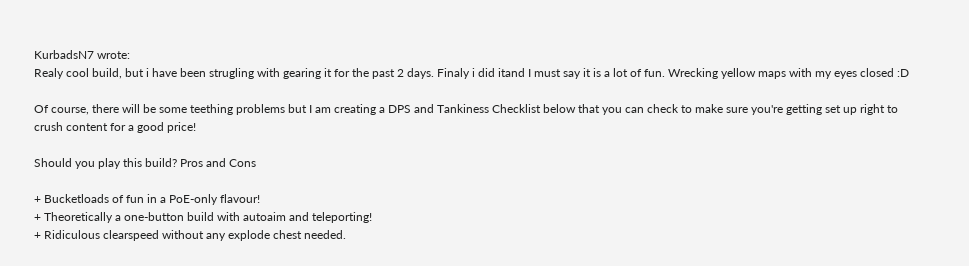KurbadsN7 wrote:
Realy cool build, but i have been strugling with gearing it for the past 2 days. Finaly i did itand I must say it is a lot of fun. Wrecking yellow maps with my eyes closed :D

Of course, there will be some teething problems but I am creating a DPS and Tankiness Checklist below that you can check to make sure you're getting set up right to crush content for a good price!

Should you play this build? Pros and Cons

+ Bucketloads of fun in a PoE-only flavour!
+ Theoretically a one-button build with autoaim and teleporting!
+ Ridiculous clearspeed without any explode chest needed.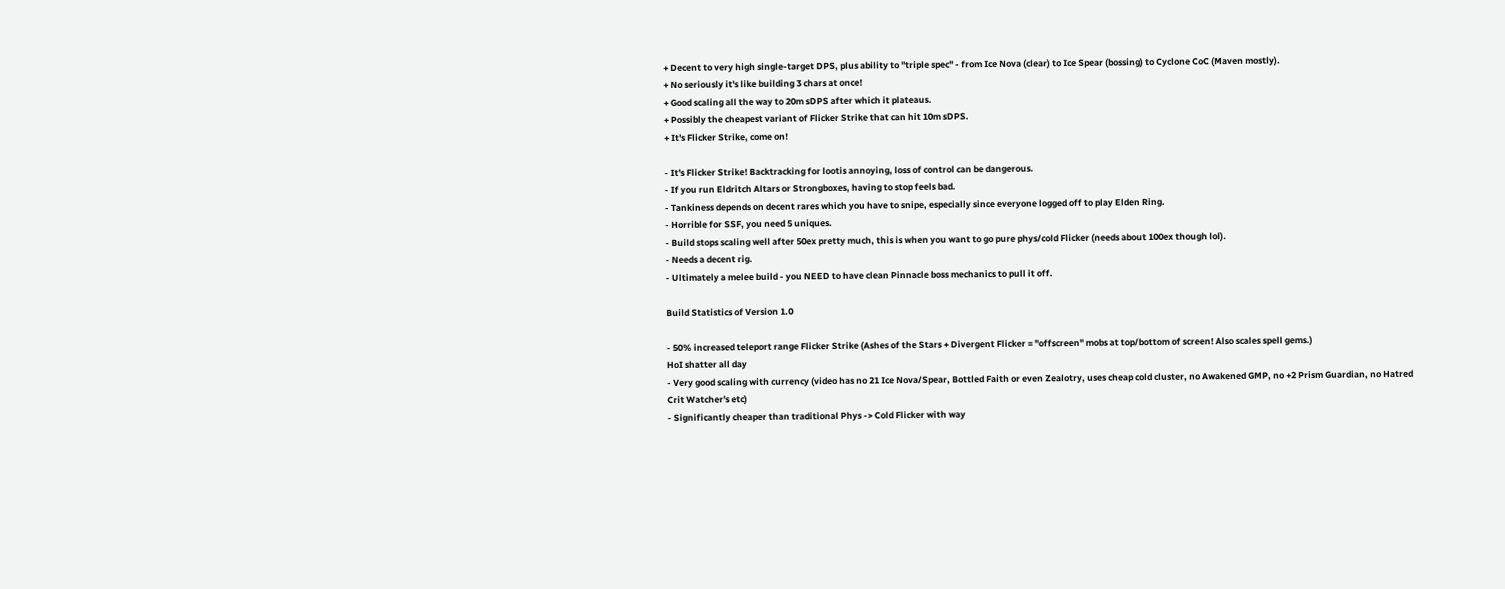+ Decent to very high single-target DPS, plus ability to "triple spec" - from Ice Nova (clear) to Ice Spear (bossing) to Cyclone CoC (Maven mostly).
+ No seriously it's like building 3 chars at once!
+ Good scaling all the way to 20m sDPS after which it plateaus.
+ Possibly the cheapest variant of Flicker Strike that can hit 10m sDPS.
+ It's Flicker Strike, come on!

- It's Flicker Strike! Backtracking for lootis annoying, loss of control can be dangerous.
- If you run Eldritch Altars or Strongboxes, having to stop feels bad.
- Tankiness depends on decent rares which you have to snipe, especially since everyone logged off to play Elden Ring.
- Horrible for SSF, you need 5 uniques.
- Build stops scaling well after 50ex pretty much, this is when you want to go pure phys/cold Flicker (needs about 100ex though lol).
- Needs a decent rig.
- Ultimately a melee build - you NEED to have clean Pinnacle boss mechanics to pull it off.

Build Statistics of Version 1.0

- 50% increased teleport range Flicker Strike (Ashes of the Stars + Divergent Flicker = "offscreen" mobs at top/bottom of screen! Also scales spell gems.)
HoI shatter all day
- Very good scaling with currency (video has no 21 Ice Nova/Spear, Bottled Faith or even Zealotry, uses cheap cold cluster, no Awakened GMP, no +2 Prism Guardian, no Hatred Crit Watcher's etc)
- Significantly cheaper than traditional Phys -> Cold Flicker with way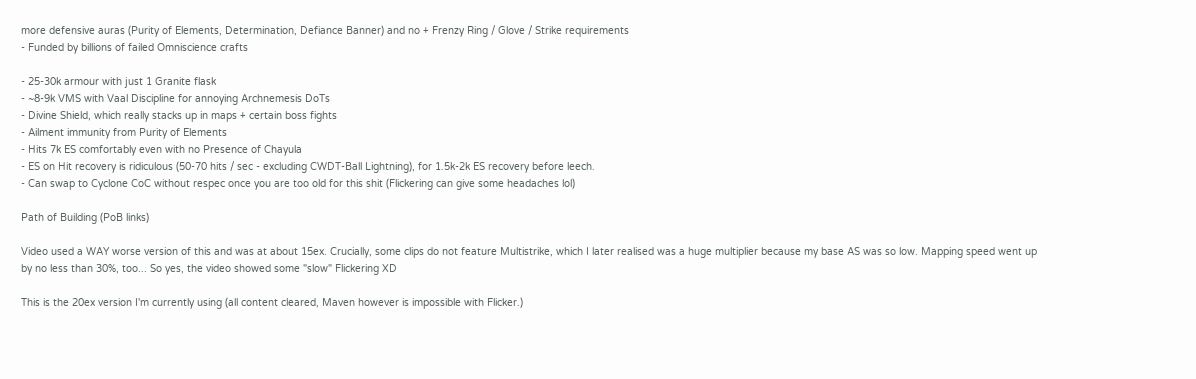more defensive auras (Purity of Elements, Determination, Defiance Banner) and no + Frenzy Ring / Glove / Strike requirements
- Funded by billions of failed Omniscience crafts

- 25-30k armour with just 1 Granite flask
- ~8-9k VMS with Vaal Discipline for annoying Archnemesis DoTs
- Divine Shield, which really stacks up in maps + certain boss fights
- Ailment immunity from Purity of Elements
- Hits 7k ES comfortably even with no Presence of Chayula
- ES on Hit recovery is ridiculous (50-70 hits / sec - excluding CWDT-Ball Lightning), for 1.5k-2k ES recovery before leech.
- Can swap to Cyclone CoC without respec once you are too old for this shit (Flickering can give some headaches lol)

Path of Building (PoB links)

Video used a WAY worse version of this and was at about 15ex. Crucially, some clips do not feature Multistrike, which I later realised was a huge multiplier because my base AS was so low. Mapping speed went up by no less than 30%, too... So yes, the video showed some "slow" Flickering XD

This is the 20ex version I'm currently using (all content cleared, Maven however is impossible with Flicker.)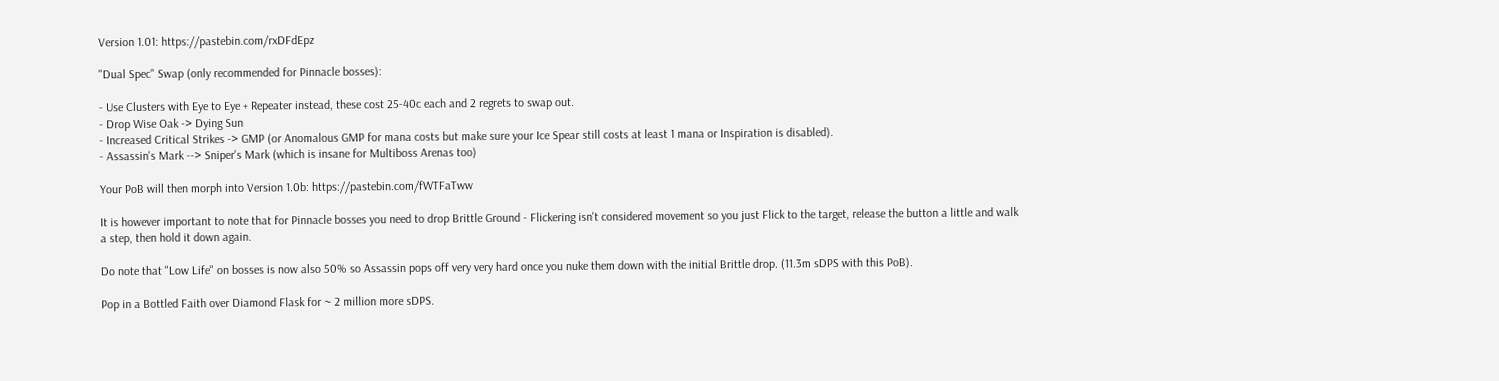Version 1.01: https://pastebin.com/rxDFdEpz

"Dual Spec" Swap (only recommended for Pinnacle bosses):

- Use Clusters with Eye to Eye + Repeater instead, these cost 25-40c each and 2 regrets to swap out.
- Drop Wise Oak -> Dying Sun
- Increased Critical Strikes -> GMP (or Anomalous GMP for mana costs but make sure your Ice Spear still costs at least 1 mana or Inspiration is disabled).
- Assassin's Mark --> Sniper's Mark (which is insane for Multiboss Arenas too)

Your PoB will then morph into Version 1.0b: https://pastebin.com/fWTFaTww

It is however important to note that for Pinnacle bosses you need to drop Brittle Ground - Flickering isn't considered movement so you just Flick to the target, release the button a little and walk a step, then hold it down again.

Do note that "Low Life" on bosses is now also 50% so Assassin pops off very very hard once you nuke them down with the initial Brittle drop. (11.3m sDPS with this PoB).

Pop in a Bottled Faith over Diamond Flask for ~ 2 million more sDPS.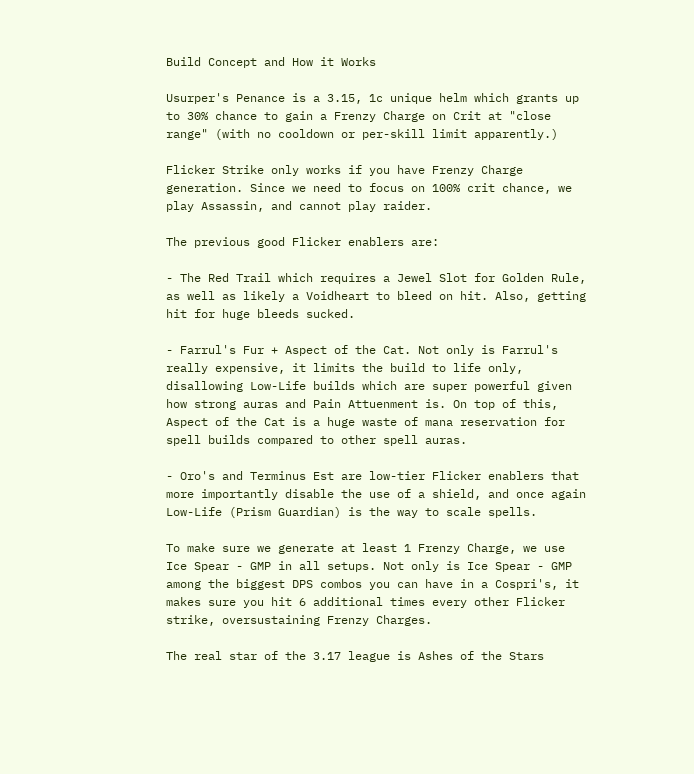Build Concept and How it Works

Usurper's Penance is a 3.15, 1c unique helm which grants up to 30% chance to gain a Frenzy Charge on Crit at "close range" (with no cooldown or per-skill limit apparently.)

Flicker Strike only works if you have Frenzy Charge generation. Since we need to focus on 100% crit chance, we play Assassin, and cannot play raider.

The previous good Flicker enablers are:

- The Red Trail which requires a Jewel Slot for Golden Rule, as well as likely a Voidheart to bleed on hit. Also, getting hit for huge bleeds sucked.

- Farrul's Fur + Aspect of the Cat. Not only is Farrul's really expensive, it limits the build to life only, disallowing Low-Life builds which are super powerful given how strong auras and Pain Attuenment is. On top of this, Aspect of the Cat is a huge waste of mana reservation for spell builds compared to other spell auras.

- Oro's and Terminus Est are low-tier Flicker enablers that more importantly disable the use of a shield, and once again Low-Life (Prism Guardian) is the way to scale spells.

To make sure we generate at least 1 Frenzy Charge, we use Ice Spear - GMP in all setups. Not only is Ice Spear - GMP among the biggest DPS combos you can have in a Cospri's, it makes sure you hit 6 additional times every other Flicker strike, oversustaining Frenzy Charges.

The real star of the 3.17 league is Ashes of the Stars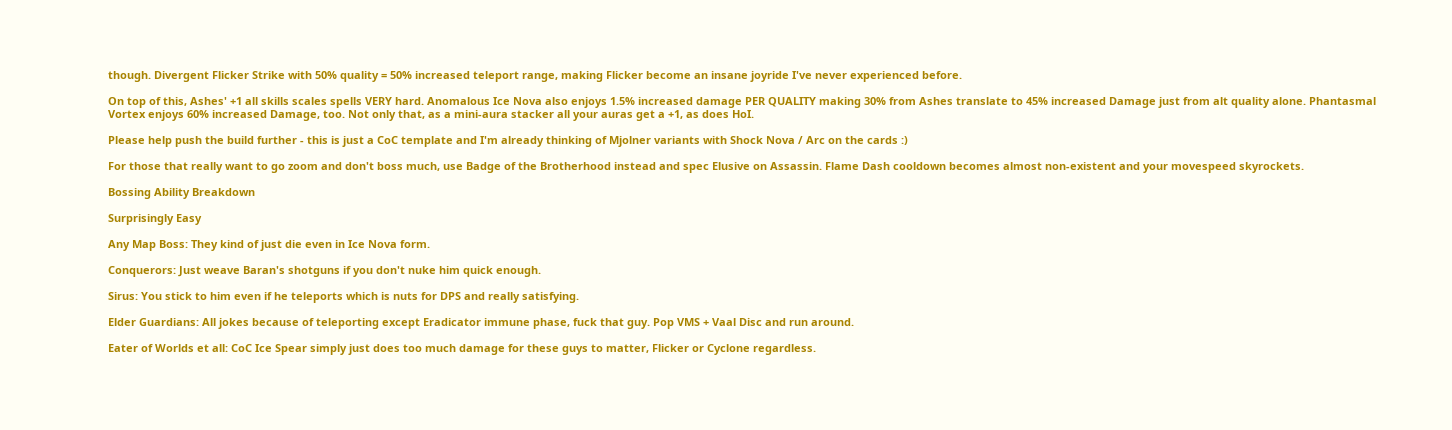though. Divergent Flicker Strike with 50% quality = 50% increased teleport range, making Flicker become an insane joyride I've never experienced before.

On top of this, Ashes' +1 all skills scales spells VERY hard. Anomalous Ice Nova also enjoys 1.5% increased damage PER QUALITY making 30% from Ashes translate to 45% increased Damage just from alt quality alone. Phantasmal Vortex enjoys 60% increased Damage, too. Not only that, as a mini-aura stacker all your auras get a +1, as does HoI.

Please help push the build further - this is just a CoC template and I'm already thinking of Mjolner variants with Shock Nova / Arc on the cards :)

For those that really want to go zoom and don't boss much, use Badge of the Brotherhood instead and spec Elusive on Assassin. Flame Dash cooldown becomes almost non-existent and your movespeed skyrockets.

Bossing Ability Breakdown

Surprisingly Easy

Any Map Boss: They kind of just die even in Ice Nova form.

Conquerors: Just weave Baran's shotguns if you don't nuke him quick enough.

Sirus: You stick to him even if he teleports which is nuts for DPS and really satisfying.

Elder Guardians: All jokes because of teleporting except Eradicator immune phase, fuck that guy. Pop VMS + Vaal Disc and run around.

Eater of Worlds et all: CoC Ice Spear simply just does too much damage for these guys to matter, Flicker or Cyclone regardless.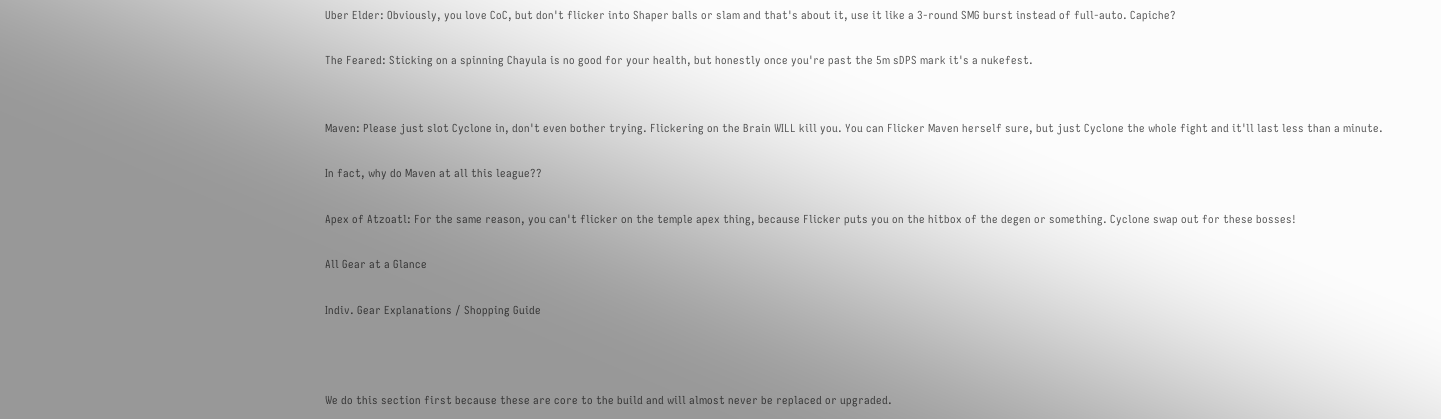Uber Elder: Obviously, you love CoC, but don't flicker into Shaper balls or slam and that's about it, use it like a 3-round SMG burst instead of full-auto. Capiche?

The Feared: Sticking on a spinning Chayula is no good for your health, but honestly once you're past the 5m sDPS mark it's a nukefest.


Maven: Please just slot Cyclone in, don't even bother trying. Flickering on the Brain WILL kill you. You can Flicker Maven herself sure, but just Cyclone the whole fight and it'll last less than a minute.

In fact, why do Maven at all this league??

Apex of Atzoatl: For the same reason, you can't flicker on the temple apex thing, because Flicker puts you on the hitbox of the degen or something. Cyclone swap out for these bosses!

All Gear at a Glance

Indiv. Gear Explanations / Shopping Guide



We do this section first because these are core to the build and will almost never be replaced or upgraded.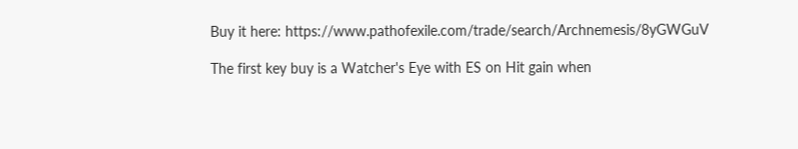Buy it here: https://www.pathofexile.com/trade/search/Archnemesis/8yGWGuV

The first key buy is a Watcher's Eye with ES on Hit gain when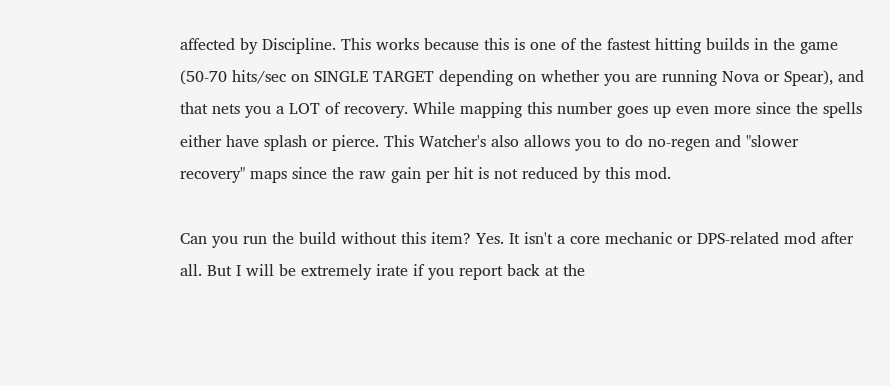affected by Discipline. This works because this is one of the fastest hitting builds in the game (50-70 hits/sec on SINGLE TARGET depending on whether you are running Nova or Spear), and that nets you a LOT of recovery. While mapping this number goes up even more since the spells either have splash or pierce. This Watcher's also allows you to do no-regen and "slower recovery" maps since the raw gain per hit is not reduced by this mod.

Can you run the build without this item? Yes. It isn't a core mechanic or DPS-related mod after all. But I will be extremely irate if you report back at the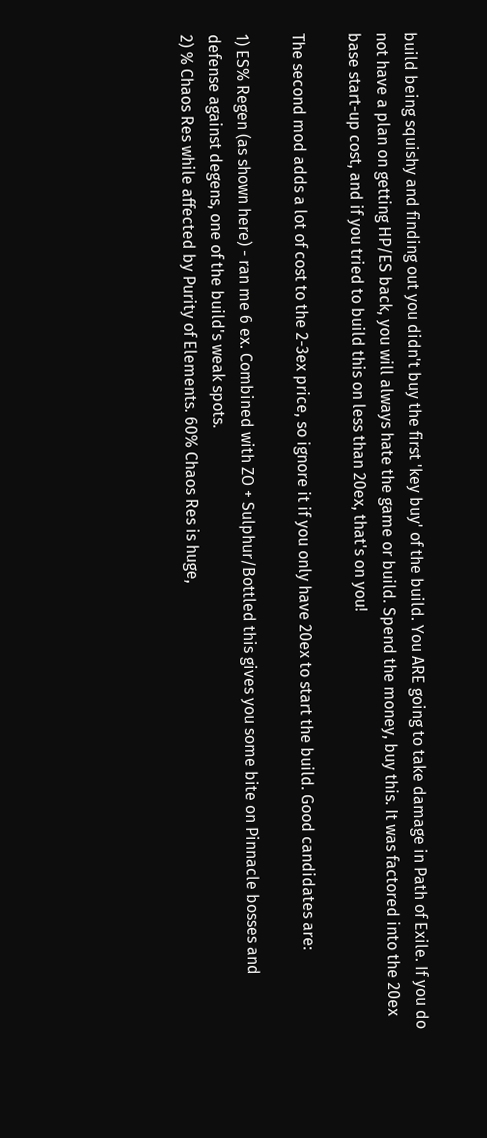build being squishy and finding out you didn't buy the first 'key buy' of the build. You ARE going to take damage in Path of Exile. If you do not have a plan on getting HP/ES back, you will always hate the game or build. Spend the money, buy this. It was factored into the 20ex base start-up cost, and if you tried to build this on less than 20ex, that's on you!

The second mod adds a lot of cost to the 2-3ex price, so ignore it if you only have 20ex to start the build. Good candidates are:

1) ES% Regen (as shown here) - ran me 6 ex. Combined with ZO + Sulphur/Bottled this gives you some bite on Pinnacle bosses and defense against degens, one of the build's weak spots.
2) % Chaos Res while affected by Purity of Elements. 60% Chaos Res is huge,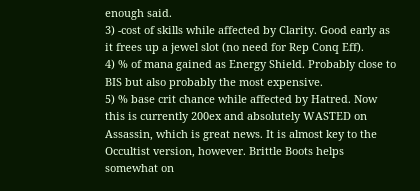enough said.
3) -cost of skills while affected by Clarity. Good early as it frees up a jewel slot (no need for Rep Conq Eff).
4) % of mana gained as Energy Shield. Probably close to BIS but also probably the most expensive.
5) % base crit chance while affected by Hatred. Now this is currently 200ex and absolutely WASTED on Assassin, which is great news. It is almost key to the Occultist version, however. Brittle Boots helps somewhat on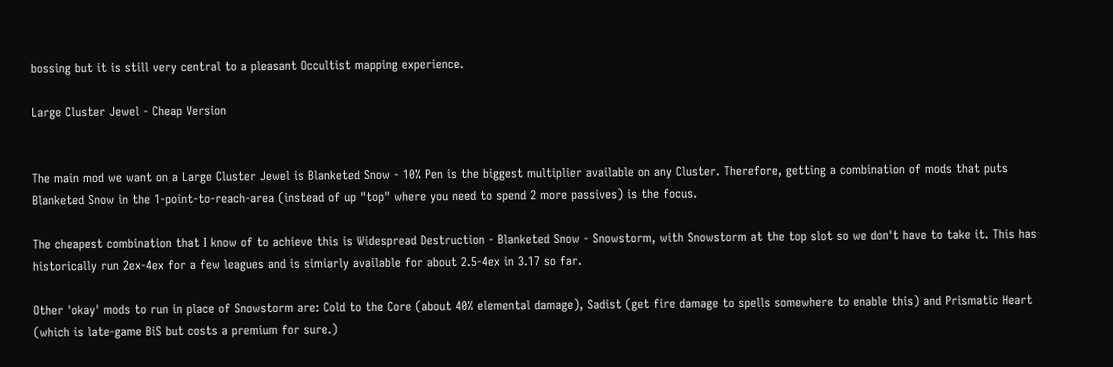bossing but it is still very central to a pleasant Occultist mapping experience.

Large Cluster Jewel - Cheap Version


The main mod we want on a Large Cluster Jewel is Blanketed Snow - 10% Pen is the biggest multiplier available on any Cluster. Therefore, getting a combination of mods that puts Blanketed Snow in the 1-point-to-reach-area (instead of up "top" where you need to spend 2 more passives) is the focus.

The cheapest combination that I know of to achieve this is Widespread Destruction - Blanketed Snow - Snowstorm, with Snowstorm at the top slot so we don't have to take it. This has historically run 2ex-4ex for a few leagues and is simiarly available for about 2.5-4ex in 3.17 so far.

Other 'okay' mods to run in place of Snowstorm are: Cold to the Core (about 40% elemental damage), Sadist (get fire damage to spells somewhere to enable this) and Prismatic Heart (which is late-game BiS but costs a premium for sure.)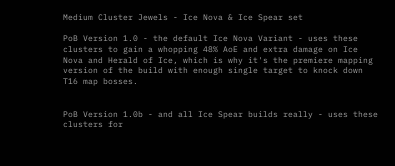Medium Cluster Jewels - Ice Nova & Ice Spear set

PoB Version 1.0 - the default Ice Nova Variant - uses these clusters to gain a whopping 48% AoE and extra damage on Ice Nova and Herald of Ice, which is why it's the premiere mapping version of the build with enough single target to knock down T16 map bosses.


PoB Version 1.0b - and all Ice Spear builds really - uses these clusters for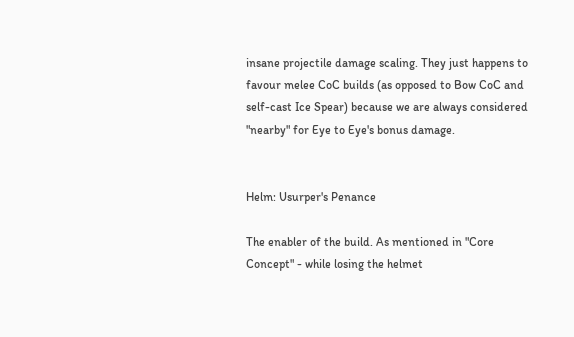insane projectile damage scaling. They just happens to favour melee CoC builds (as opposed to Bow CoC and self-cast Ice Spear) because we are always considered "nearby" for Eye to Eye's bonus damage.


Helm: Usurper's Penance

The enabler of the build. As mentioned in "Core Concept" - while losing the helmet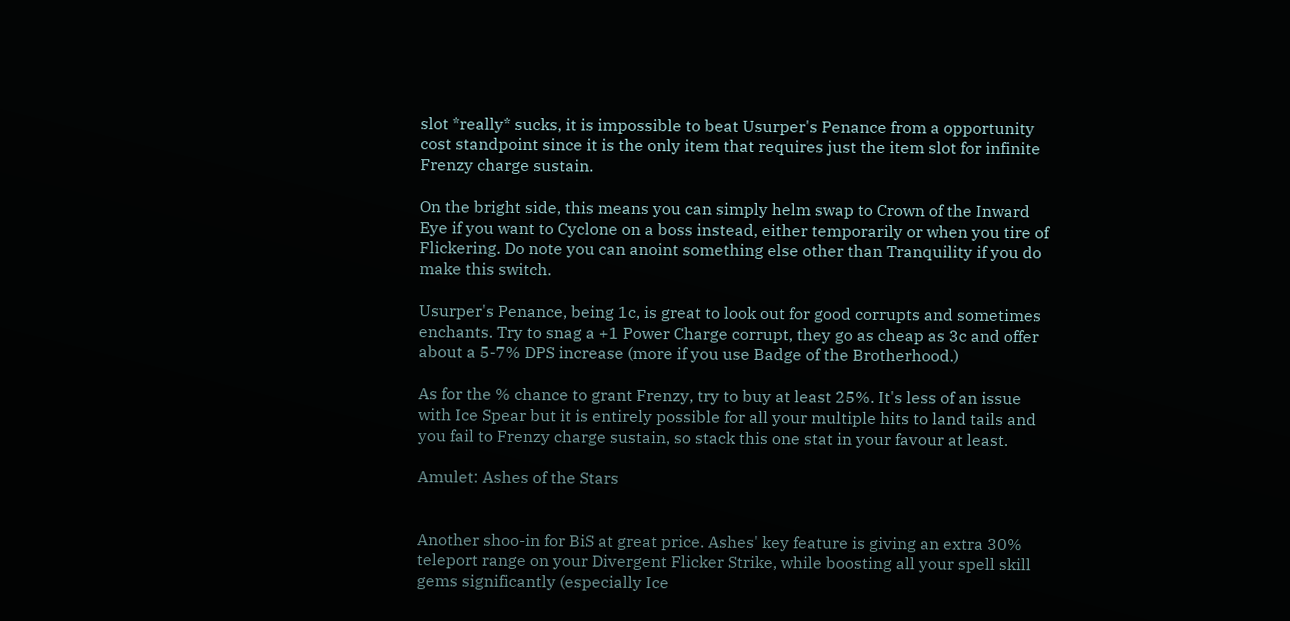slot *really* sucks, it is impossible to beat Usurper's Penance from a opportunity cost standpoint since it is the only item that requires just the item slot for infinite Frenzy charge sustain.

On the bright side, this means you can simply helm swap to Crown of the Inward Eye if you want to Cyclone on a boss instead, either temporarily or when you tire of Flickering. Do note you can anoint something else other than Tranquility if you do make this switch.

Usurper's Penance, being 1c, is great to look out for good corrupts and sometimes enchants. Try to snag a +1 Power Charge corrupt, they go as cheap as 3c and offer about a 5-7% DPS increase (more if you use Badge of the Brotherhood.)

As for the % chance to grant Frenzy, try to buy at least 25%. It's less of an issue with Ice Spear but it is entirely possible for all your multiple hits to land tails and you fail to Frenzy charge sustain, so stack this one stat in your favour at least.

Amulet: Ashes of the Stars


Another shoo-in for BiS at great price. Ashes' key feature is giving an extra 30% teleport range on your Divergent Flicker Strike, while boosting all your spell skill gems significantly (especially Ice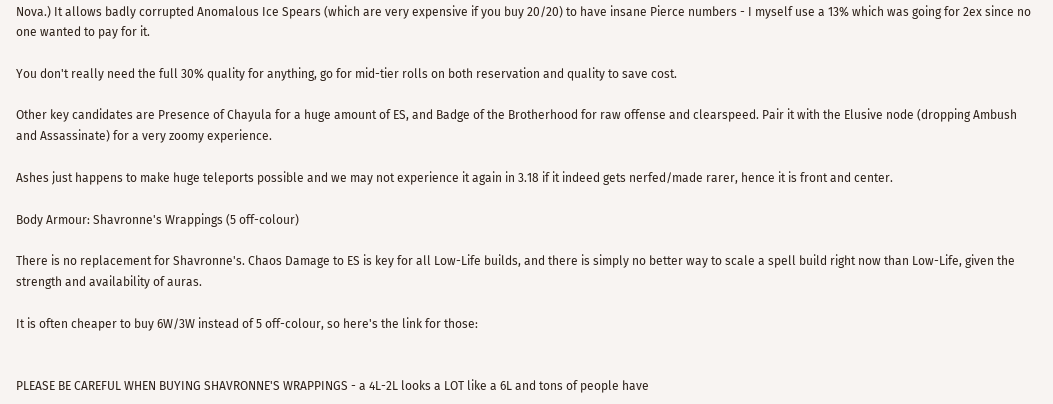Nova.) It allows badly corrupted Anomalous Ice Spears (which are very expensive if you buy 20/20) to have insane Pierce numbers - I myself use a 13% which was going for 2ex since no one wanted to pay for it.

You don't really need the full 30% quality for anything, go for mid-tier rolls on both reservation and quality to save cost.

Other key candidates are Presence of Chayula for a huge amount of ES, and Badge of the Brotherhood for raw offense and clearspeed. Pair it with the Elusive node (dropping Ambush and Assassinate) for a very zoomy experience.

Ashes just happens to make huge teleports possible and we may not experience it again in 3.18 if it indeed gets nerfed/made rarer, hence it is front and center.

Body Armour: Shavronne's Wrappings (5 off-colour)

There is no replacement for Shavronne's. Chaos Damage to ES is key for all Low-Life builds, and there is simply no better way to scale a spell build right now than Low-Life, given the strength and availability of auras.

It is often cheaper to buy 6W/3W instead of 5 off-colour, so here's the link for those:


PLEASE BE CAREFUL WHEN BUYING SHAVRONNE'S WRAPPINGS - a 4L-2L looks a LOT like a 6L and tons of people have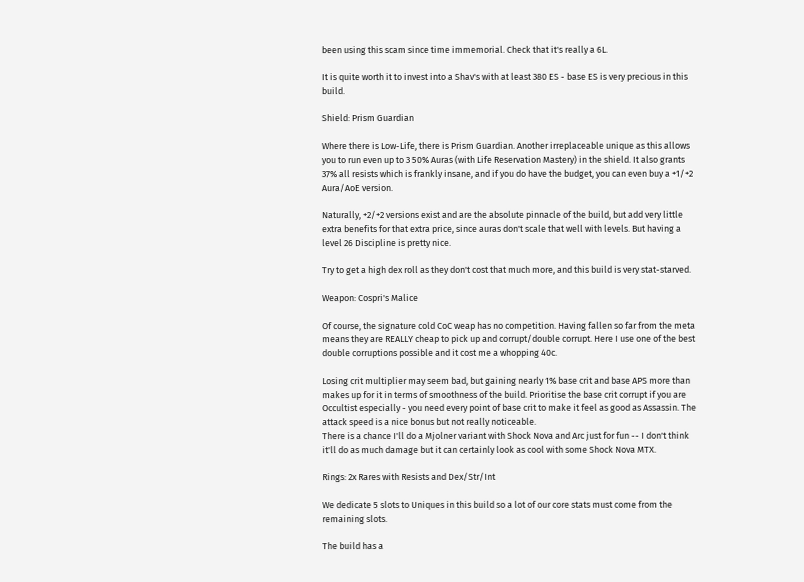been using this scam since time immemorial. Check that it's really a 6L.

It is quite worth it to invest into a Shav's with at least 380 ES - base ES is very precious in this build.

Shield: Prism Guardian

Where there is Low-Life, there is Prism Guardian. Another irreplaceable unique as this allows you to run even up to 3 50% Auras (with Life Reservation Mastery) in the shield. It also grants 37% all resists which is frankly insane, and if you do have the budget, you can even buy a +1/+2 Aura/AoE version.

Naturally, +2/+2 versions exist and are the absolute pinnacle of the build, but add very little extra benefits for that extra price, since auras don't scale that well with levels. But having a level 26 Discipline is pretty nice.

Try to get a high dex roll as they don't cost that much more, and this build is very stat-starved.

Weapon: Cospri's Malice

Of course, the signature cold CoC weap has no competition. Having fallen so far from the meta means they are REALLY cheap to pick up and corrupt/double corrupt. Here I use one of the best double corruptions possible and it cost me a whopping 40c.

Losing crit multiplier may seem bad, but gaining nearly 1% base crit and base APS more than makes up for it in terms of smoothness of the build. Prioritise the base crit corrupt if you are Occultist especially - you need every point of base crit to make it feel as good as Assassin. The attack speed is a nice bonus but not really noticeable.
There is a chance I'll do a Mjolner variant with Shock Nova and Arc just for fun -- I don't think it'll do as much damage but it can certainly look as cool with some Shock Nova MTX.

Rings: 2x Rares with Resists and Dex/Str/Int

We dedicate 5 slots to Uniques in this build so a lot of our core stats must come from the remaining slots.

The build has a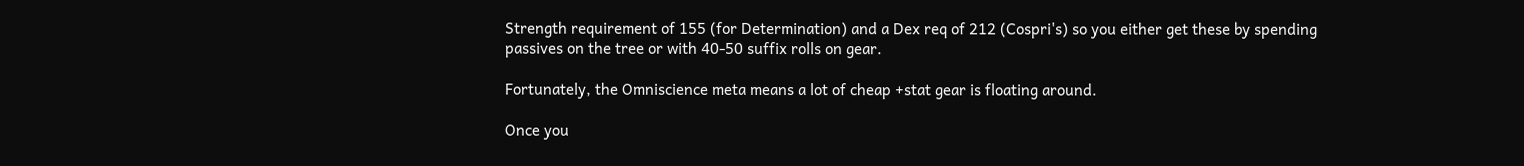Strength requirement of 155 (for Determination) and a Dex req of 212 (Cospri's) so you either get these by spending passives on the tree or with 40-50 suffix rolls on gear.

Fortunately, the Omniscience meta means a lot of cheap +stat gear is floating around.

Once you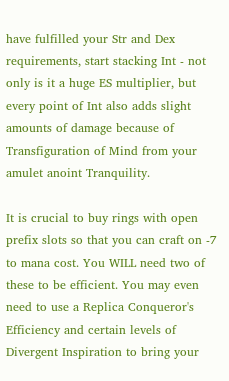have fulfilled your Str and Dex requirements, start stacking Int - not only is it a huge ES multiplier, but every point of Int also adds slight amounts of damage because of Transfiguration of Mind from your amulet anoint Tranquility.

It is crucial to buy rings with open prefix slots so that you can craft on -7 to mana cost. You WILL need two of these to be efficient. You may even need to use a Replica Conqueror's Efficiency and certain levels of Divergent Inspiration to bring your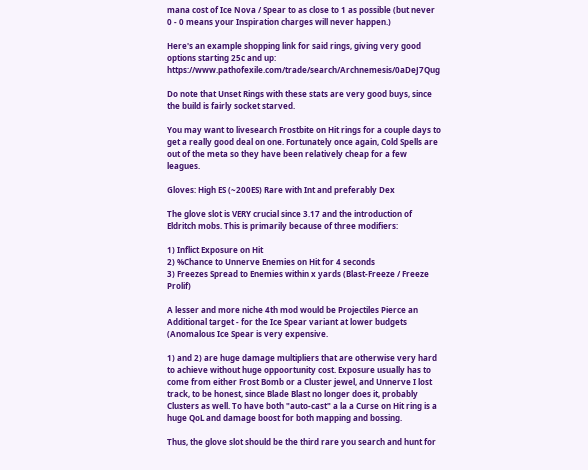mana cost of Ice Nova / Spear to as close to 1 as possible (but never 0 - 0 means your Inspiration charges will never happen.)

Here's an example shopping link for said rings, giving very good options starting 25c and up: https://www.pathofexile.com/trade/search/Archnemesis/0aDeJ7Qug

Do note that Unset Rings with these stats are very good buys, since the build is fairly socket starved.

You may want to livesearch Frostbite on Hit rings for a couple days to get a really good deal on one. Fortunately once again, Cold Spells are out of the meta so they have been relatively cheap for a few leagues.

Gloves: High ES (~200ES) Rare with Int and preferably Dex

The glove slot is VERY crucial since 3.17 and the introduction of Eldritch mobs. This is primarily because of three modifiers:

1) Inflict Exposure on Hit
2) %Chance to Unnerve Enemies on Hit for 4 seconds
3) Freezes Spread to Enemies within x yards (Blast-Freeze / Freeze Prolif)

A lesser and more niche 4th mod would be Projectiles Pierce an Additional target - for the Ice Spear variant at lower budgets (Anomalous Ice Spear is very expensive.

1) and 2) are huge damage multipliers that are otherwise very hard to achieve without huge oppoortunity cost. Exposure usually has to come from either Frost Bomb or a Cluster jewel, and Unnerve I lost track, to be honest, since Blade Blast no longer does it, probably Clusters as well. To have both "auto-cast" a la a Curse on Hit ring is a huge QoL and damage boost for both mapping and bossing.

Thus, the glove slot should be the third rare you search and hunt for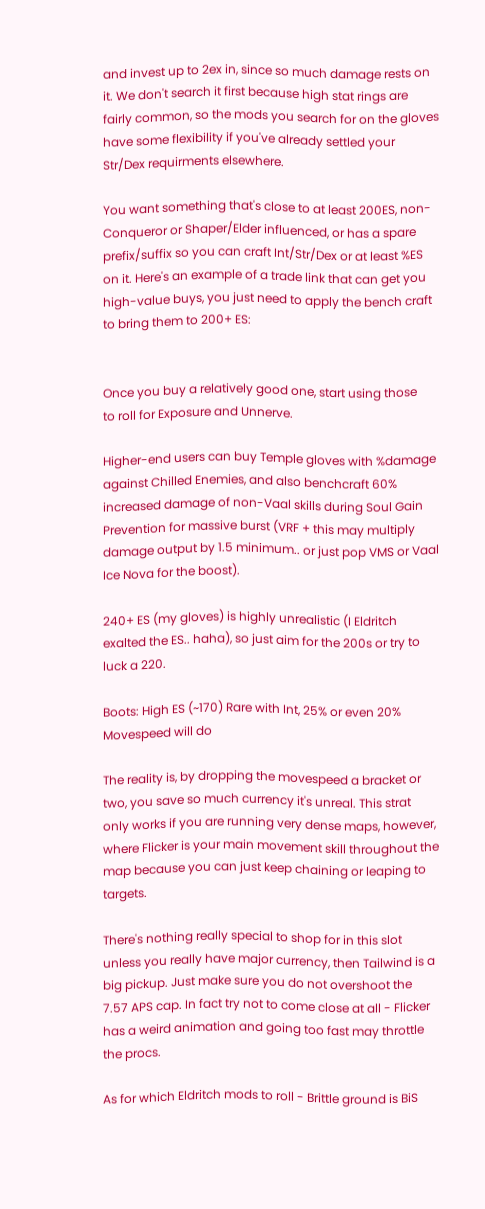and invest up to 2ex in, since so much damage rests on it. We don't search it first because high stat rings are fairly common, so the mods you search for on the gloves have some flexibility if you've already settled your Str/Dex requirments elsewhere.

You want something that's close to at least 200ES, non-Conqueror or Shaper/Elder influenced, or has a spare prefix/suffix so you can craft Int/Str/Dex or at least %ES on it. Here's an example of a trade link that can get you high-value buys, you just need to apply the bench craft to bring them to 200+ ES:


Once you buy a relatively good one, start using those
to roll for Exposure and Unnerve.

Higher-end users can buy Temple gloves with %damage against Chilled Enemies, and also benchcraft 60% increased damage of non-Vaal skills during Soul Gain Prevention for massive burst (VRF + this may multiply damage output by 1.5 minimum.. or just pop VMS or Vaal Ice Nova for the boost).

240+ ES (my gloves) is highly unrealistic (I Eldritch exalted the ES.. haha), so just aim for the 200s or try to luck a 220.

Boots: High ES (~170) Rare with Int, 25% or even 20% Movespeed will do

The reality is, by dropping the movespeed a bracket or two, you save so much currency it's unreal. This strat only works if you are running very dense maps, however, where Flicker is your main movement skill throughout the map because you can just keep chaining or leaping to targets.

There's nothing really special to shop for in this slot unless you really have major currency, then Tailwind is a big pickup. Just make sure you do not overshoot the 7.57 APS cap. In fact try not to come close at all - Flicker has a weird animation and going too fast may throttle the procs.

As for which Eldritch mods to roll - Brittle ground is BiS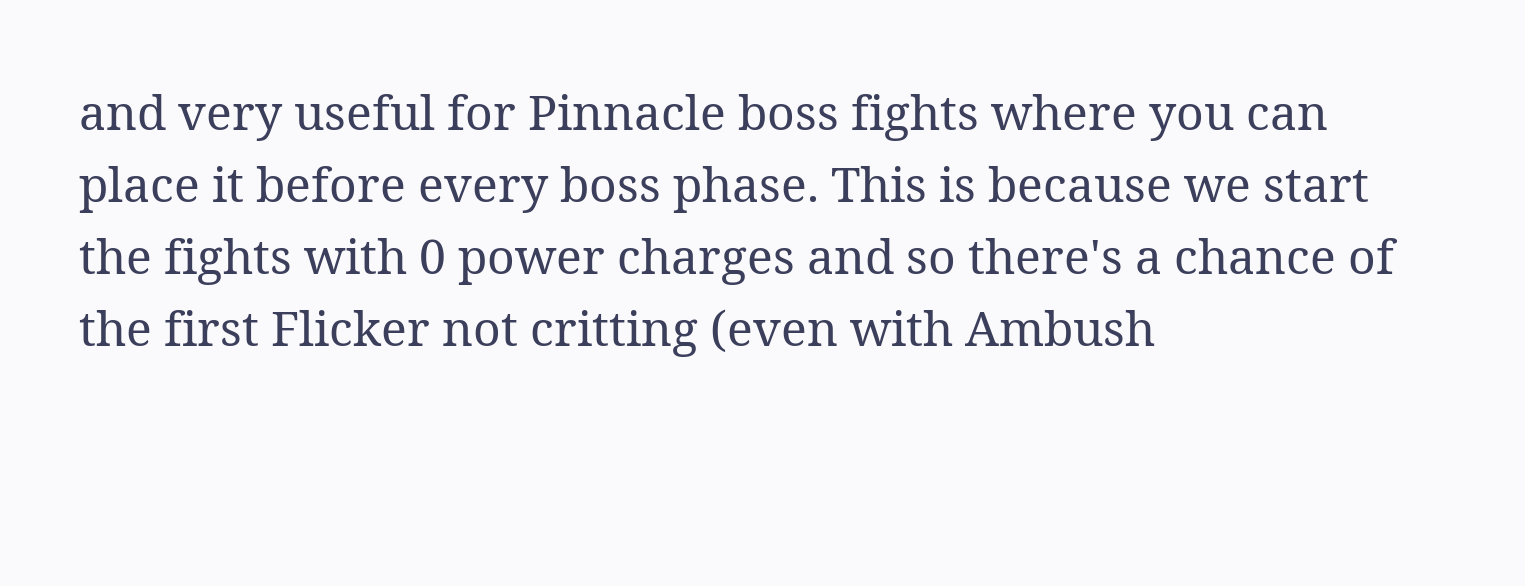and very useful for Pinnacle boss fights where you can place it before every boss phase. This is because we start the fights with 0 power charges and so there's a chance of the first Flicker not critting (even with Ambush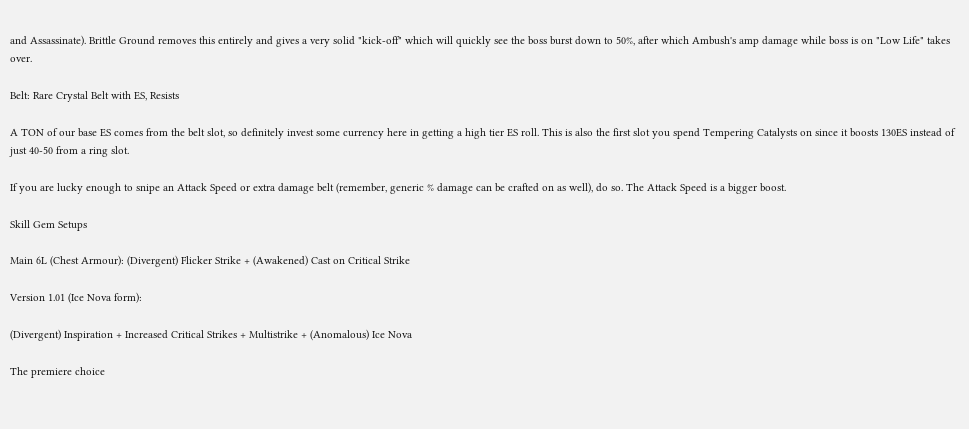and Assassinate). Brittle Ground removes this entirely and gives a very solid "kick-off" which will quickly see the boss burst down to 50%, after which Ambush's amp damage while boss is on "Low Life" takes over.

Belt: Rare Crystal Belt with ES, Resists

A TON of our base ES comes from the belt slot, so definitely invest some currency here in getting a high tier ES roll. This is also the first slot you spend Tempering Catalysts on since it boosts 130ES instead of just 40-50 from a ring slot.

If you are lucky enough to snipe an Attack Speed or extra damage belt (remember, generic % damage can be crafted on as well), do so. The Attack Speed is a bigger boost.

Skill Gem Setups

Main 6L (Chest Armour): (Divergent) Flicker Strike + (Awakened) Cast on Critical Strike

Version 1.01 (Ice Nova form):

(Divergent) Inspiration + Increased Critical Strikes + Multistrike + (Anomalous) Ice Nova

The premiere choice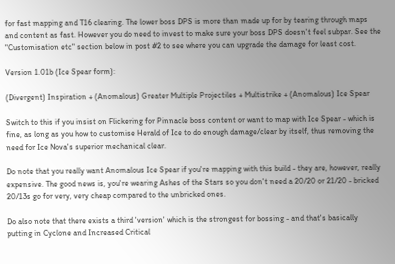for fast mapping and T16 clearing. The lower boss DPS is more than made up for by tearing through maps and content as fast. However you do need to invest to make sure your boss DPS doesn't feel subpar. See the "Customisation etc" section below in post #2 to see where you can upgrade the damage for least cost.

Version 1.01b (Ice Spear form):

(Divergent) Inspiration + (Anomalous) Greater Multiple Projectiles + Multistrike + (Anomalous) Ice Spear

Switch to this if you insist on Flickering for Pinnacle boss content or want to map with Ice Spear - which is fine, as long as you how to customise Herald of Ice to do enough damage/clear by itself, thus removing the need for Ice Nova's superior mechanical clear.

Do note that you really want Anomalous Ice Spear if you're mapping with this build - they are, however, really expensive. The good news is, you're wearing Ashes of the Stars so you don't need a 20/20 or 21/20 - bricked 20/13s go for very, very cheap compared to the unbricked ones.

Do also note that there exists a third 'version' which is the strongest for bossing - and that's basically putting in Cyclone and Increased Critical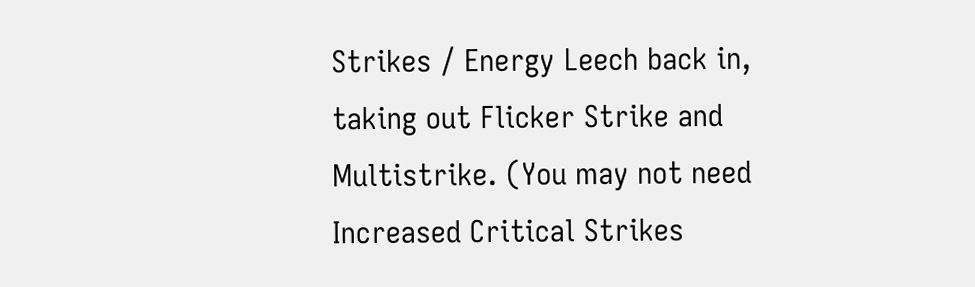Strikes / Energy Leech back in, taking out Flicker Strike and Multistrike. (You may not need Increased Critical Strikes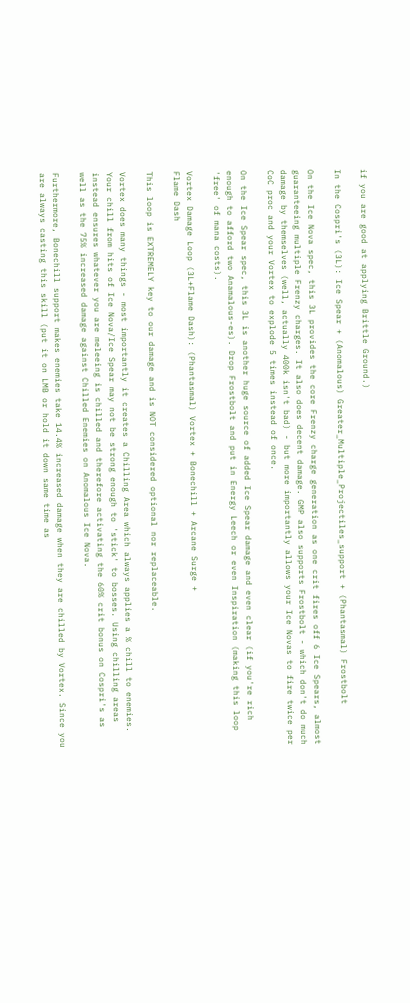if you are good at applying Brittle Ground.)

In the Cospri's (3L): Ice Spear + (Anomalous) Greater_Multiple_Projectiles_support + (Phantasmal) Frostbolt

On the Ice Nova spec, this 3L provides the core Frenzy charge generation as one crit fires off 6 Ice Spears, almost guaranteeing multiple Frenzy charges. It also does decent damage. GMP also supports Frostbolt - which don't do much damage by themselves (well, actually 400k isn't bad) - but more importantly allows your Ice Novas to fire twice per CoC proc and your Vortex to explode 5 times instead of once.

On the Ice Spear spec, this 3L is another huge source of added Ice Spear damage and even clear (if you're rich enough to afford two Anamalous-es). Drop Frostbolt and put in Energy Leech or even Inspiration (making this loop 'free' of mana costs).

Vortex Damage Loop (3L+Flame Dash): (Phantasmal) Vortex + Bonechill + Arcane Surge +
Flame Dash

This loop is EXTREMELY key to our damage and is NOT considered optional nor replaceable.

Vortex does many things - most importantly it creates a Chilling Area which always applies a % chill to enemies. Your chill from hits of Ice Nova/Ice Spear may not be strong enough to 'stick' to bosses. Using chilling areas instead ensures whatever you are meleeing is chilled and therefore activating the 60% crit bonus on Cospri's as well as the 75% increased damage against Chilled Enemies on Anomalous Ice Nova.

Furthermore, Bonechill support makes enemies take 14.4% increased damage when they are chilled by Vortex. Since you are always casting this skill (put it on LMB or hold it down same time as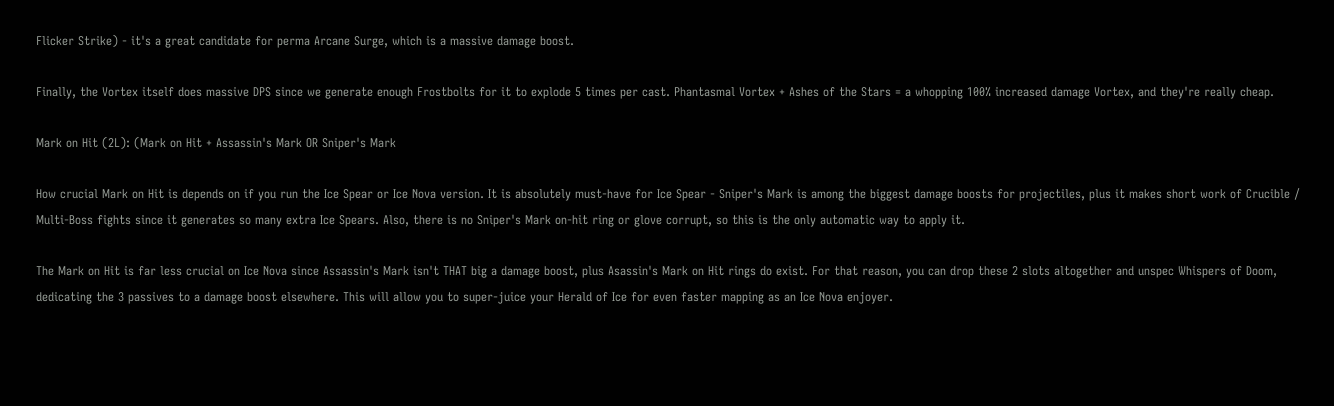Flicker Strike) - it's a great candidate for perma Arcane Surge, which is a massive damage boost.

Finally, the Vortex itself does massive DPS since we generate enough Frostbolts for it to explode 5 times per cast. Phantasmal Vortex + Ashes of the Stars = a whopping 100% increased damage Vortex, and they're really cheap.

Mark on Hit (2L): (Mark on Hit + Assassin's Mark OR Sniper's Mark

How crucial Mark on Hit is depends on if you run the Ice Spear or Ice Nova version. It is absolutely must-have for Ice Spear - Sniper's Mark is among the biggest damage boosts for projectiles, plus it makes short work of Crucible / Multi-Boss fights since it generates so many extra Ice Spears. Also, there is no Sniper's Mark on-hit ring or glove corrupt, so this is the only automatic way to apply it.

The Mark on Hit is far less crucial on Ice Nova since Assassin's Mark isn't THAT big a damage boost, plus Asassin's Mark on Hit rings do exist. For that reason, you can drop these 2 slots altogether and unspec Whispers of Doom, dedicating the 3 passives to a damage boost elsewhere. This will allow you to super-juice your Herald of Ice for even faster mapping as an Ice Nova enjoyer.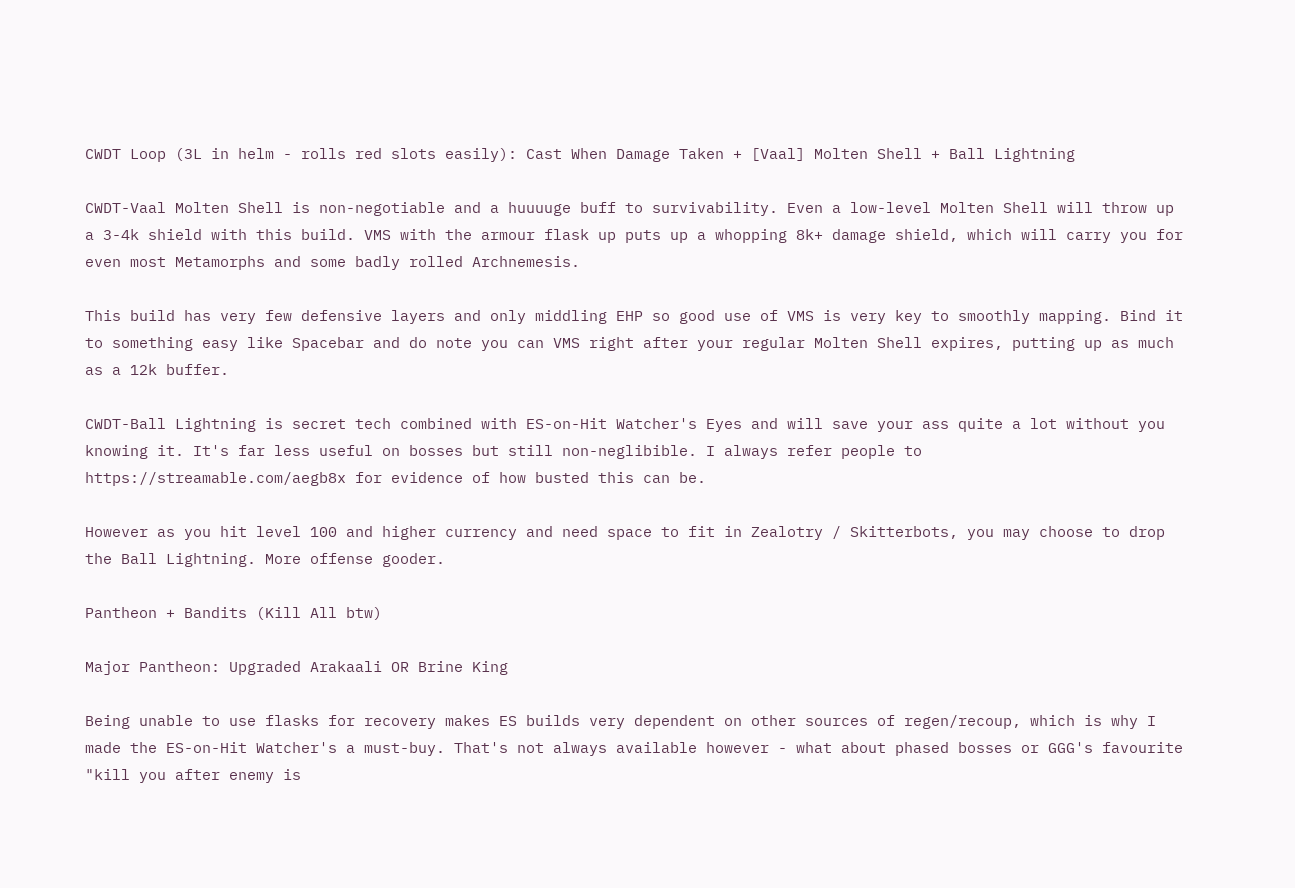CWDT Loop (3L in helm - rolls red slots easily): Cast When Damage Taken + [Vaal] Molten Shell + Ball Lightning

CWDT-Vaal Molten Shell is non-negotiable and a huuuuge buff to survivability. Even a low-level Molten Shell will throw up a 3-4k shield with this build. VMS with the armour flask up puts up a whopping 8k+ damage shield, which will carry you for even most Metamorphs and some badly rolled Archnemesis.

This build has very few defensive layers and only middling EHP so good use of VMS is very key to smoothly mapping. Bind it to something easy like Spacebar and do note you can VMS right after your regular Molten Shell expires, putting up as much as a 12k buffer.

CWDT-Ball Lightning is secret tech combined with ES-on-Hit Watcher's Eyes and will save your ass quite a lot without you knowing it. It's far less useful on bosses but still non-neglibible. I always refer people to https://streamable.com/aegb8x for evidence of how busted this can be.

However as you hit level 100 and higher currency and need space to fit in Zealotry / Skitterbots, you may choose to drop the Ball Lightning. More offense gooder.

Pantheon + Bandits (Kill All btw)

Major Pantheon: Upgraded Arakaali OR Brine King

Being unable to use flasks for recovery makes ES builds very dependent on other sources of regen/recoup, which is why I made the ES-on-Hit Watcher's a must-buy. That's not always available however - what about phased bosses or GGG's favourite "kill you after enemy is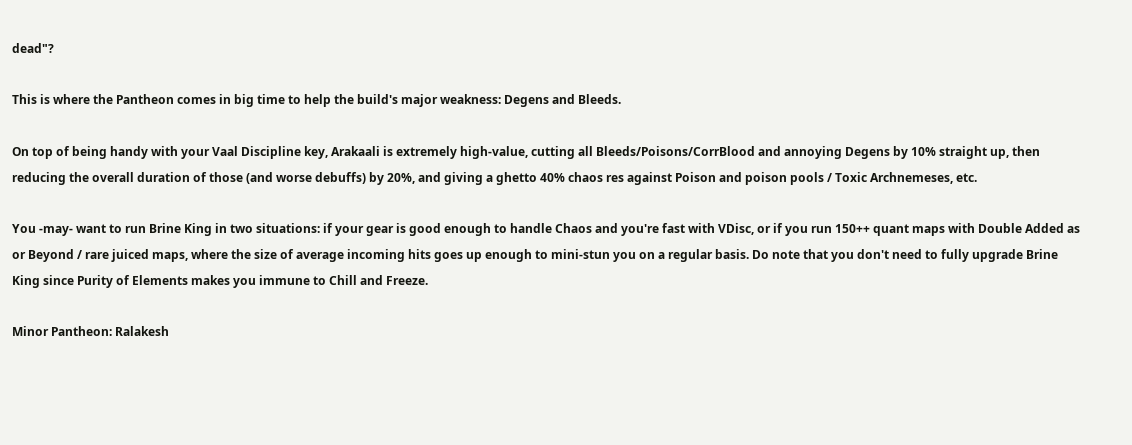dead"?

This is where the Pantheon comes in big time to help the build's major weakness: Degens and Bleeds.

On top of being handy with your Vaal Discipline key, Arakaali is extremely high-value, cutting all Bleeds/Poisons/CorrBlood and annoying Degens by 10% straight up, then reducing the overall duration of those (and worse debuffs) by 20%, and giving a ghetto 40% chaos res against Poison and poison pools / Toxic Archnemeses, etc.

You -may- want to run Brine King in two situations: if your gear is good enough to handle Chaos and you're fast with VDisc, or if you run 150++ quant maps with Double Added as or Beyond / rare juiced maps, where the size of average incoming hits goes up enough to mini-stun you on a regular basis. Do note that you don't need to fully upgrade Brine King since Purity of Elements makes you immune to Chill and Freeze.

Minor Pantheon: Ralakesh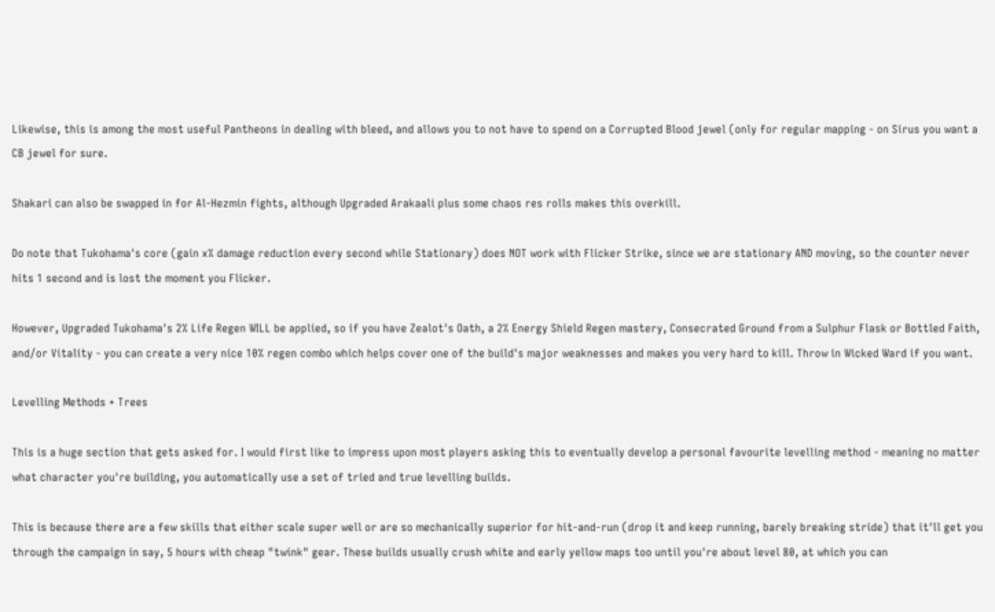Likewise, this is among the most useful Pantheons in dealing with bleed, and allows you to not have to spend on a Corrupted Blood jewel (only for regular mapping - on Sirus you want a CB jewel for sure.

Shakari can also be swapped in for Al-Hezmin fights, although Upgraded Arakaali plus some chaos res rolls makes this overkill.

Do note that Tukohama's core (gain x% damage reduction every second while Stationary) does NOT work with Flicker Strike, since we are stationary AND moving, so the counter never hits 1 second and is lost the moment you Flicker.

However, Upgraded Tukohama's 2% Life Regen WILL be applied, so if you have Zealot's Oath, a 2% Energy Shield Regen mastery, Consecrated Ground from a Sulphur Flask or Bottled Faith, and/or Vitality - you can create a very nice 10% regen combo which helps cover one of the build's major weaknesses and makes you very hard to kill. Throw in Wicked Ward if you want.

Levelling Methods + Trees

This is a huge section that gets asked for. I would first like to impress upon most players asking this to eventually develop a personal favourite levelling method - meaning no matter what character you're building, you automatically use a set of tried and true levelling builds.

This is because there are a few skills that either scale super well or are so mechanically superior for hit-and-run (drop it and keep running, barely breaking stride) that it'll get you through the campaign in say, 5 hours with cheap "twink" gear. These builds usually crush white and early yellow maps too until you're about level 80, at which you can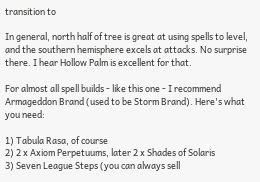transition to

In general, north half of tree is great at using spells to level, and the southern hemisphere excels at attacks. No surprise there. I hear Hollow Palm is excellent for that.

For almost all spell builds - like this one - I recommend Armageddon Brand (used to be Storm Brand). Here's what you need:

1) Tabula Rasa, of course
2) 2 x Axiom Perpetuums, later 2 x Shades of Solaris
3) Seven League Steps (you can always sell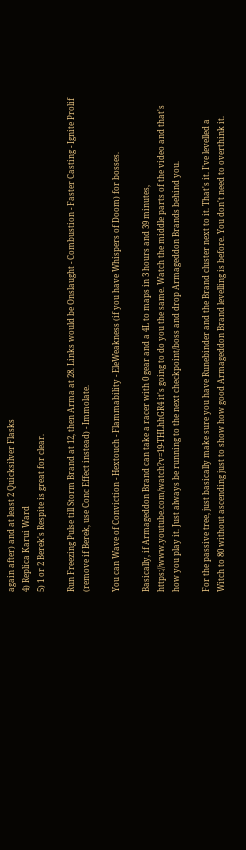again after) and at least 2 Quicksilver Flasks
4) Replica Karui Ward
5) 1 or 2 Berek's Respite is great for clear.

Run Freezing Pulse till Storm Brand at 12, then Arma at 28. Links would be Onslaught - Combustion - Faster Casting - Ignite Prolif (remove if Berek, use Conc Effect instead) - Immolate.

You can Wave of Conviction - Hextouch - Flammability - EleWeakness (if you have Whispers of Doom) for bosses.

Basically, if Armageddon Brand can take a racer with 0 gear and a 4L to maps in 3 hours and 39 minutes, https://www.youtube.com/watch?v=19-THLhhGR4 it's going to do you the same. Watch the middle parts of the video and that's how you play it. Just always be running to the next checkpoint/boss and drop Armageddon Brands behind you.

For the passive tree, just basically make sure you have Runebinder and the Brand cluster next to it. That's it. I've levelled a Witch to 80 without ascending just to show how good Armageddon Brand levelling is before. You don't need to overthink it.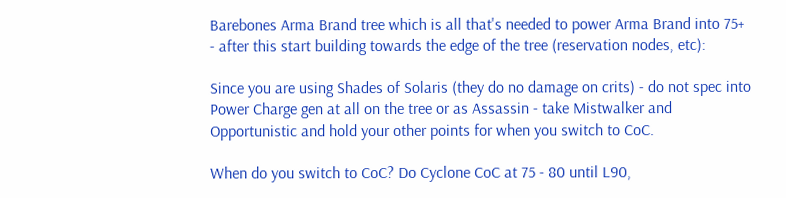Barebones Arma Brand tree which is all that's needed to power Arma Brand into 75+ - after this start building towards the edge of the tree (reservation nodes, etc):

Since you are using Shades of Solaris (they do no damage on crits) - do not spec into Power Charge gen at all on the tree or as Assassin - take Mistwalker and Opportunistic and hold your other points for when you switch to CoC.

When do you switch to CoC? Do Cyclone CoC at 75 - 80 until L90,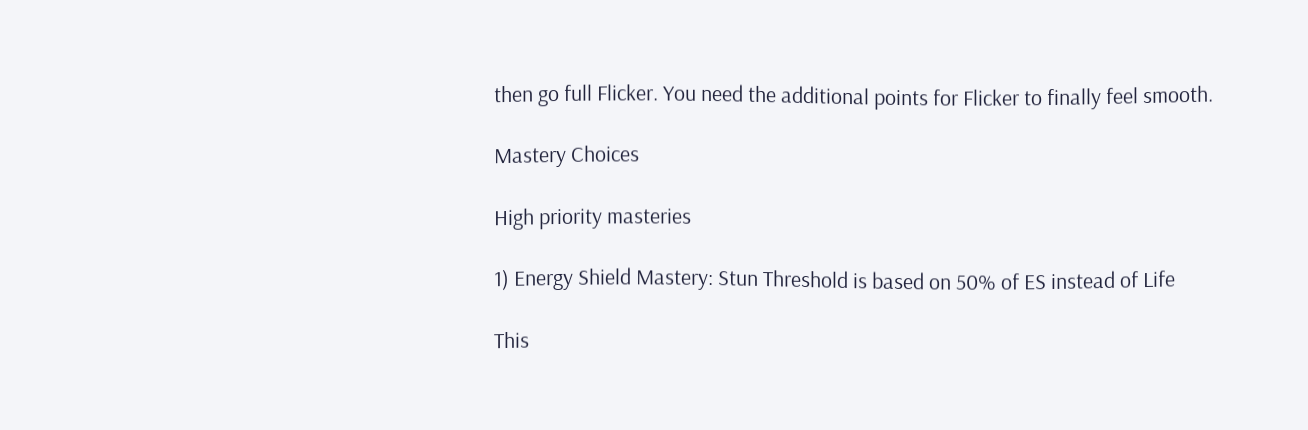then go full Flicker. You need the additional points for Flicker to finally feel smooth.

Mastery Choices

High priority masteries

1) Energy Shield Mastery: Stun Threshold is based on 50% of ES instead of Life

This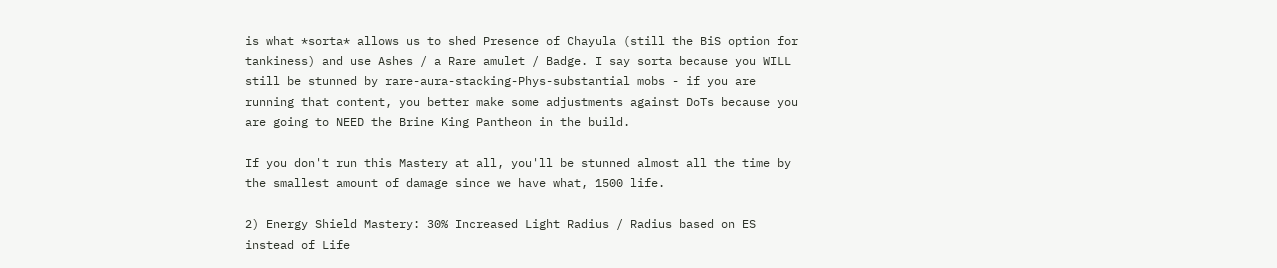is what *sorta* allows us to shed Presence of Chayula (still the BiS option for tankiness) and use Ashes / a Rare amulet / Badge. I say sorta because you WILL still be stunned by rare-aura-stacking-Phys-substantial mobs - if you are running that content, you better make some adjustments against DoTs because you are going to NEED the Brine King Pantheon in the build.

If you don't run this Mastery at all, you'll be stunned almost all the time by the smallest amount of damage since we have what, 1500 life.

2) Energy Shield Mastery: 30% Increased Light Radius / Radius based on ES instead of Life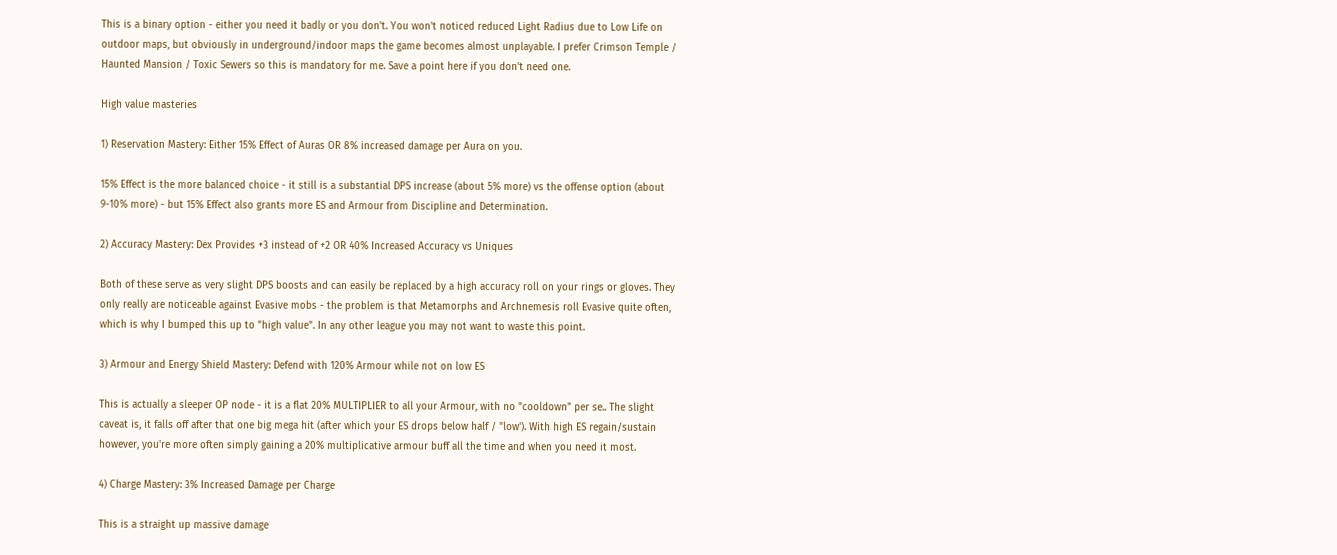This is a binary option - either you need it badly or you don't. You won't noticed reduced Light Radius due to Low Life on outdoor maps, but obviously in underground/indoor maps the game becomes almost unplayable. I prefer Crimson Temple / Haunted Mansion / Toxic Sewers so this is mandatory for me. Save a point here if you don't need one.

High value masteries

1) Reservation Mastery: Either 15% Effect of Auras OR 8% increased damage per Aura on you.

15% Effect is the more balanced choice - it still is a substantial DPS increase (about 5% more) vs the offense option (about 9-10% more) - but 15% Effect also grants more ES and Armour from Discipline and Determination.

2) Accuracy Mastery: Dex Provides +3 instead of +2 OR 40% Increased Accuracy vs Uniques

Both of these serve as very slight DPS boosts and can easily be replaced by a high accuracy roll on your rings or gloves. They only really are noticeable against Evasive mobs - the problem is that Metamorphs and Archnemesis roll Evasive quite often, which is why I bumped this up to "high value". In any other league you may not want to waste this point.

3) Armour and Energy Shield Mastery: Defend with 120% Armour while not on low ES

This is actually a sleeper OP node - it is a flat 20% MULTIPLIER to all your Armour, with no "cooldown" per se.. The slight caveat is, it falls off after that one big mega hit (after which your ES drops below half / "low'). With high ES regain/sustain however, you're more often simply gaining a 20% multiplicative armour buff all the time and when you need it most.

4) Charge Mastery: 3% Increased Damage per Charge

This is a straight up massive damage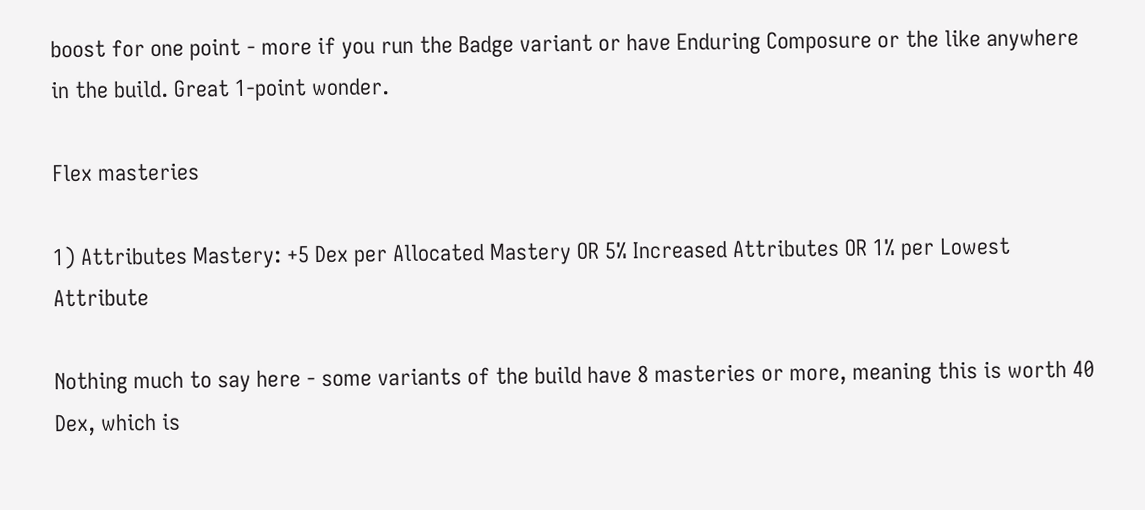boost for one point - more if you run the Badge variant or have Enduring Composure or the like anywhere in the build. Great 1-point wonder.

Flex masteries

1) Attributes Mastery: +5 Dex per Allocated Mastery OR 5% Increased Attributes OR 1% per Lowest Attribute

Nothing much to say here - some variants of the build have 8 masteries or more, meaning this is worth 40 Dex, which is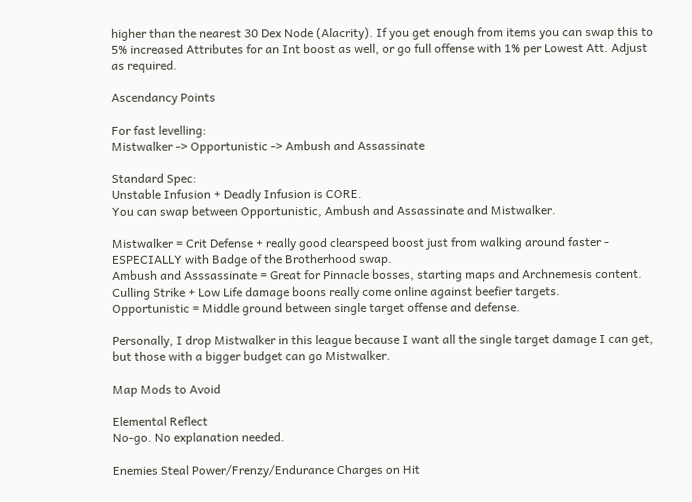higher than the nearest 30 Dex Node (Alacrity). If you get enough from items you can swap this to 5% increased Attributes for an Int boost as well, or go full offense with 1% per Lowest Att. Adjust as required.

Ascendancy Points

For fast levelling:
Mistwalker -> Opportunistic -> Ambush and Assassinate

Standard Spec:
Unstable Infusion + Deadly Infusion is CORE.
You can swap between Opportunistic, Ambush and Assassinate and Mistwalker.

Mistwalker = Crit Defense + really good clearspeed boost just from walking around faster - ESPECIALLY with Badge of the Brotherhood swap.
Ambush and Asssassinate = Great for Pinnacle bosses, starting maps and Archnemesis content. Culling Strike + Low Life damage boons really come online against beefier targets.
Opportunistic = Middle ground between single target offense and defense.

Personally, I drop Mistwalker in this league because I want all the single target damage I can get, but those with a bigger budget can go Mistwalker.

Map Mods to Avoid

Elemental Reflect
No-go. No explanation needed.

Enemies Steal Power/Frenzy/Endurance Charges on Hit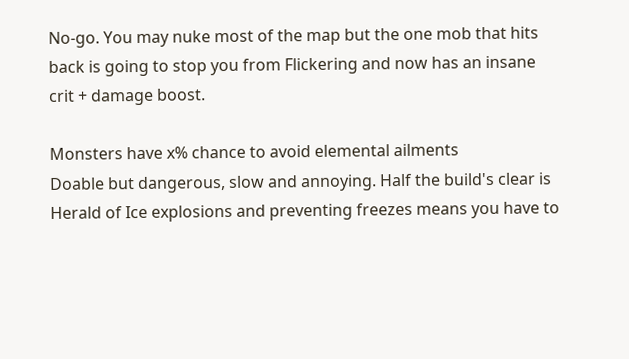No-go. You may nuke most of the map but the one mob that hits back is going to stop you from Flickering and now has an insane crit + damage boost.

Monsters have x% chance to avoid elemental ailments
Doable but dangerous, slow and annoying. Half the build's clear is Herald of Ice explosions and preventing freezes means you have to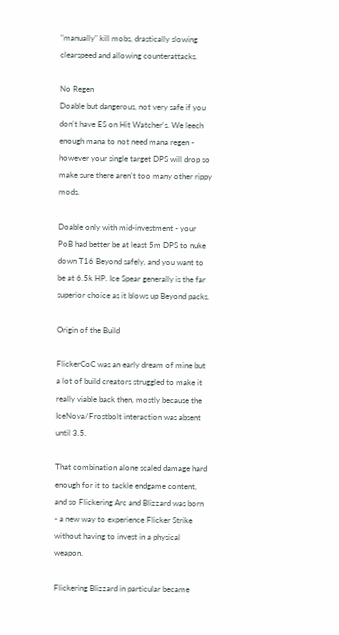"manually" kill mobs, drastically slowing clearspeed and allowing counterattacks.

No Regen
Doable but dangerous, not very safe if you don't have ES on Hit Watcher's. We leech enough mana to not need mana regen - however your single target DPS will drop so make sure there aren't too many other rippy mods.

Doable only with mid-investment - your PoB had better be at least 5m DPS to nuke down T16 Beyond safely, and you want to be at 6.5k HP. Ice Spear generally is the far superior choice as it blows up Beyond packs.

Origin of the Build

FlickerCoC was an early dream of mine but a lot of build creators struggled to make it really viable back then, mostly because the IceNova/Frostbolt interaction was absent until 3.5.

That combination alone scaled damage hard enough for it to tackle endgame content, and so Flickering Arc and Blizzard was born - a new way to experience Flicker Strike without having to invest in a physical weapon.

Flickering Blizzard in particular became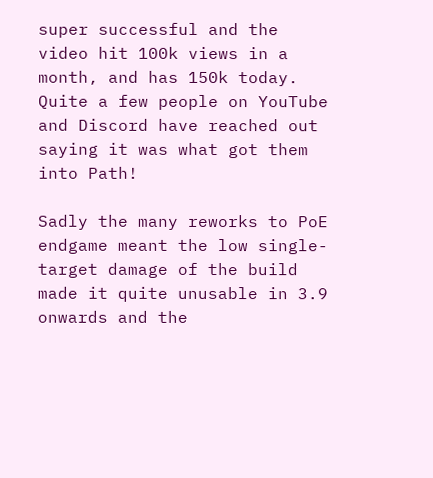super successful and the video hit 100k views in a month, and has 150k today. Quite a few people on YouTube and Discord have reached out saying it was what got them into Path!

Sadly the many reworks to PoE endgame meant the low single-target damage of the build made it quite unusable in 3.9 onwards and the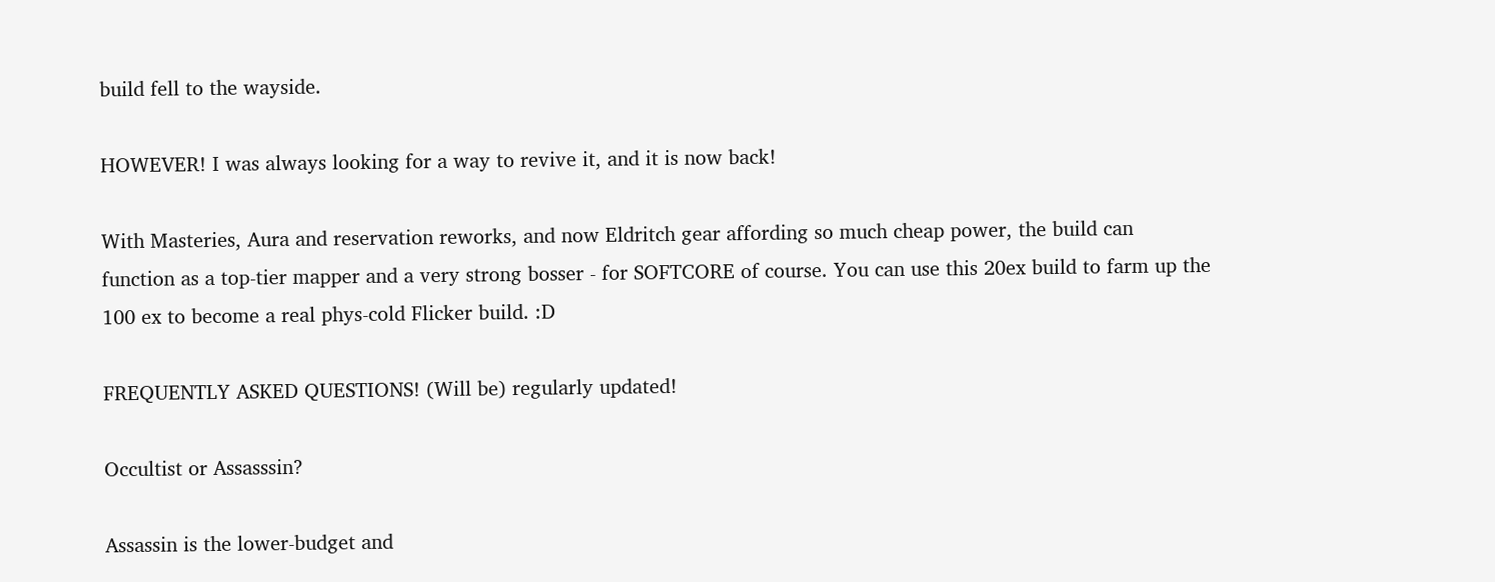build fell to the wayside.

HOWEVER! I was always looking for a way to revive it, and it is now back!

With Masteries, Aura and reservation reworks, and now Eldritch gear affording so much cheap power, the build can function as a top-tier mapper and a very strong bosser - for SOFTCORE of course. You can use this 20ex build to farm up the 100 ex to become a real phys-cold Flicker build. :D

FREQUENTLY ASKED QUESTIONS! (Will be) regularly updated!

Occultist or Assasssin?

Assassin is the lower-budget and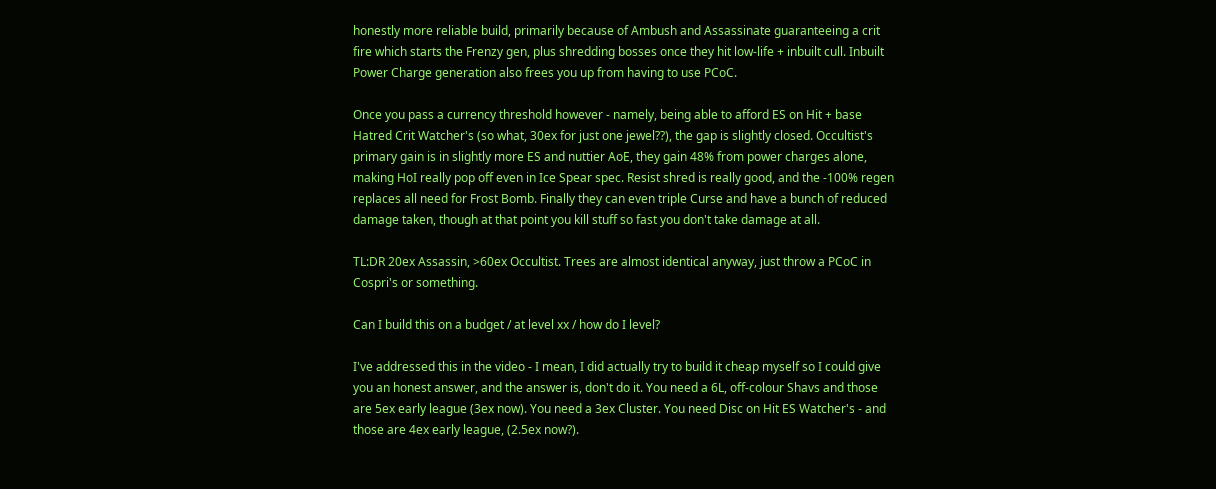honestly more reliable build, primarily because of Ambush and Assassinate guaranteeing a crit fire which starts the Frenzy gen, plus shredding bosses once they hit low-life + inbuilt cull. Inbuilt Power Charge generation also frees you up from having to use PCoC.

Once you pass a currency threshold however - namely, being able to afford ES on Hit + base Hatred Crit Watcher's (so what, 30ex for just one jewel??), the gap is slightly closed. Occultist's primary gain is in slightly more ES and nuttier AoE, they gain 48% from power charges alone, making HoI really pop off even in Ice Spear spec. Resist shred is really good, and the -100% regen replaces all need for Frost Bomb. Finally they can even triple Curse and have a bunch of reduced damage taken, though at that point you kill stuff so fast you don't take damage at all.

TL:DR 20ex Assassin, >60ex Occultist. Trees are almost identical anyway, just throw a PCoC in Cospri's or something.

Can I build this on a budget / at level xx / how do I level?

I've addressed this in the video - I mean, I did actually try to build it cheap myself so I could give you an honest answer, and the answer is, don't do it. You need a 6L, off-colour Shavs and those are 5ex early league (3ex now). You need a 3ex Cluster. You need Disc on Hit ES Watcher's - and those are 4ex early league, (2.5ex now?).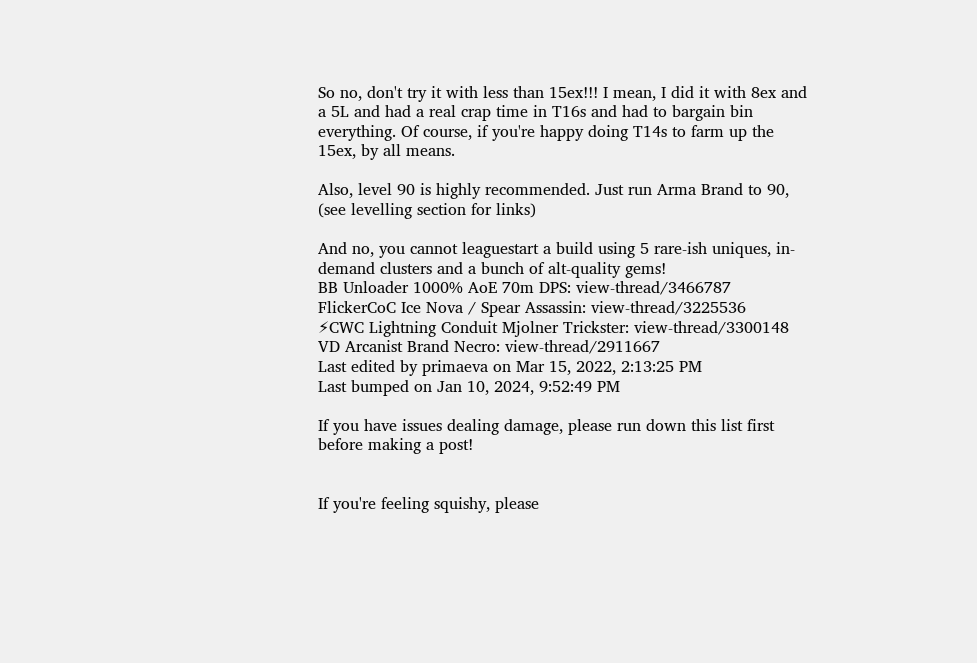So no, don't try it with less than 15ex!!! I mean, I did it with 8ex and a 5L and had a real crap time in T16s and had to bargain bin everything. Of course, if you're happy doing T14s to farm up the 15ex, by all means.

Also, level 90 is highly recommended. Just run Arma Brand to 90, (see levelling section for links)

And no, you cannot leaguestart a build using 5 rare-ish uniques, in-demand clusters and a bunch of alt-quality gems!
BB Unloader 1000% AoE 70m DPS: view-thread/3466787
FlickerCoC Ice Nova / Spear Assassin: view-thread/3225536
⚡CWC Lightning Conduit Mjolner Trickster: view-thread/3300148
VD Arcanist Brand Necro: view-thread/2911667
Last edited by primaeva on Mar 15, 2022, 2:13:25 PM
Last bumped on Jan 10, 2024, 9:52:49 PM

If you have issues dealing damage, please run down this list first before making a post!


If you're feeling squishy, please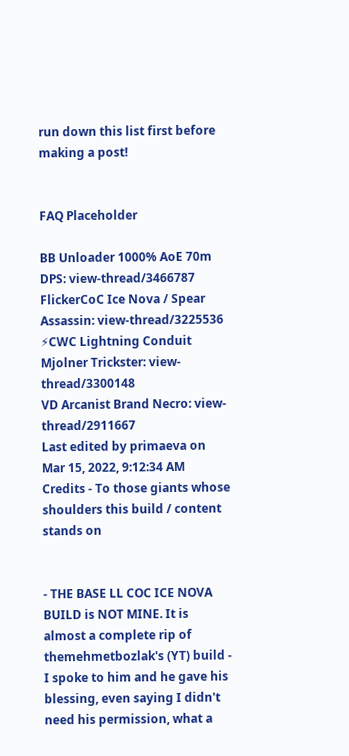run down this list first before making a post!


FAQ Placeholder

BB Unloader 1000% AoE 70m DPS: view-thread/3466787
FlickerCoC Ice Nova / Spear Assassin: view-thread/3225536
⚡CWC Lightning Conduit Mjolner Trickster: view-thread/3300148
VD Arcanist Brand Necro: view-thread/2911667
Last edited by primaeva on Mar 15, 2022, 9:12:34 AM
Credits - To those giants whose shoulders this build / content stands on


- THE BASE LL COC ICE NOVA BUILD is NOT MINE. It is almost a complete rip of themehmetbozlak's (YT) build - I spoke to him and he gave his blessing, even saying I didn't need his permission, what a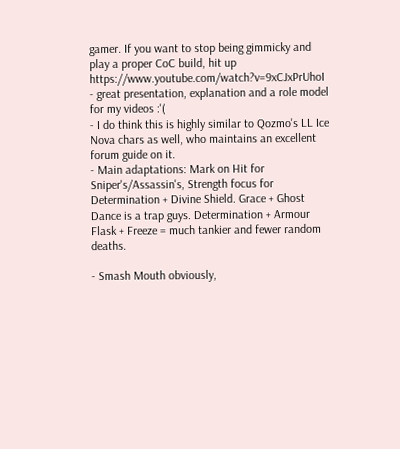gamer. If you want to stop being gimmicky and play a proper CoC build, hit up https://www.youtube.com/watch?v=9xCJxPrUhoI - great presentation, explanation and a role model for my videos :'(
- I do think this is highly similar to Qozmo's LL Ice Nova chars as well, who maintains an excellent forum guide on it.
- Main adaptations: Mark on Hit for Sniper's/Assassin's, Strength focus for Determination + Divine Shield. Grace + Ghost Dance is a trap guys. Determination + Armour Flask + Freeze = much tankier and fewer random deaths.

- Smash Mouth obviously,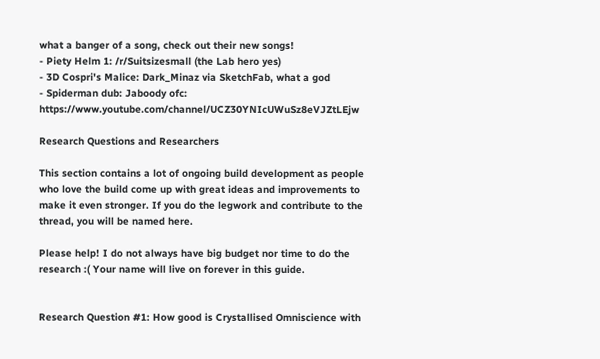what a banger of a song, check out their new songs!
- Piety Helm 1: /r/Suitsizesmall (the Lab hero yes)
- 3D Cospri's Malice: Dark_Minaz via SketchFab, what a god
- Spiderman dub: Jaboody ofc: https://www.youtube.com/channel/UCZ30YNIcUWuSz8eVJZtLEjw

Research Questions and Researchers

This section contains a lot of ongoing build development as people who love the build come up with great ideas and improvements to make it even stronger. If you do the legwork and contribute to the thread, you will be named here.

Please help! I do not always have big budget nor time to do the research :( Your name will live on forever in this guide.


Research Question #1: How good is Crystallised Omniscience with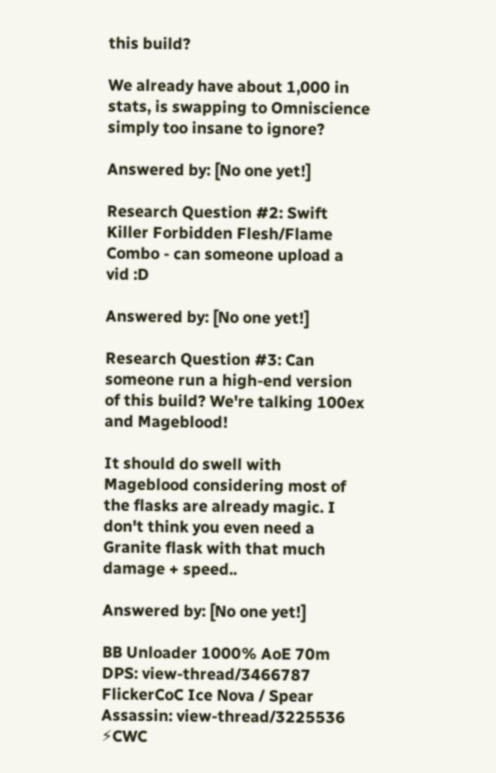this build?

We already have about 1,000 in stats, is swapping to Omniscience simply too insane to ignore?

Answered by: [No one yet!]

Research Question #2: Swift Killer Forbidden Flesh/Flame Combo - can someone upload a vid :D

Answered by: [No one yet!]

Research Question #3: Can someone run a high-end version of this build? We're talking 100ex and Mageblood!

It should do swell with Mageblood considering most of the flasks are already magic. I don't think you even need a Granite flask with that much damage + speed..

Answered by: [No one yet!]

BB Unloader 1000% AoE 70m DPS: view-thread/3466787
FlickerCoC Ice Nova / Spear Assassin: view-thread/3225536
⚡CWC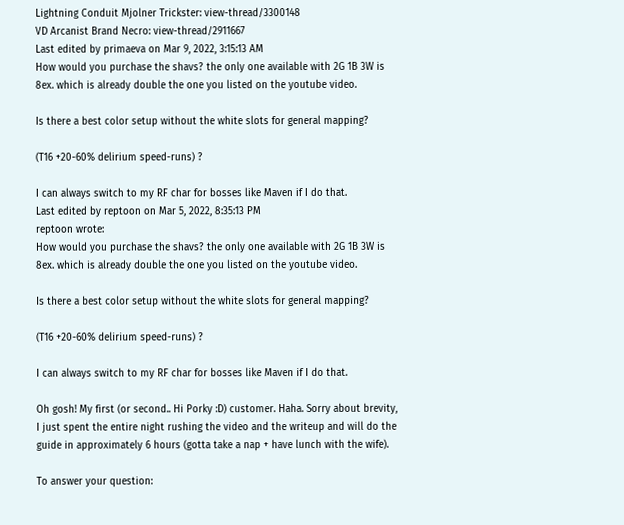Lightning Conduit Mjolner Trickster: view-thread/3300148
VD Arcanist Brand Necro: view-thread/2911667
Last edited by primaeva on Mar 9, 2022, 3:15:13 AM
How would you purchase the shavs? the only one available with 2G 1B 3W is 8ex. which is already double the one you listed on the youtube video.

Is there a best color setup without the white slots for general mapping?

(T16 +20-60% delirium speed-runs) ?

I can always switch to my RF char for bosses like Maven if I do that.
Last edited by reptoon on Mar 5, 2022, 8:35:13 PM
reptoon wrote:
How would you purchase the shavs? the only one available with 2G 1B 3W is 8ex. which is already double the one you listed on the youtube video.

Is there a best color setup without the white slots for general mapping?

(T16 +20-60% delirium speed-runs) ?

I can always switch to my RF char for bosses like Maven if I do that.

Oh gosh! My first (or second.. Hi Porky :D) customer. Haha. Sorry about brevity, I just spent the entire night rushing the video and the writeup and will do the guide in approximately 6 hours (gotta take a nap + have lunch with the wife).

To answer your question: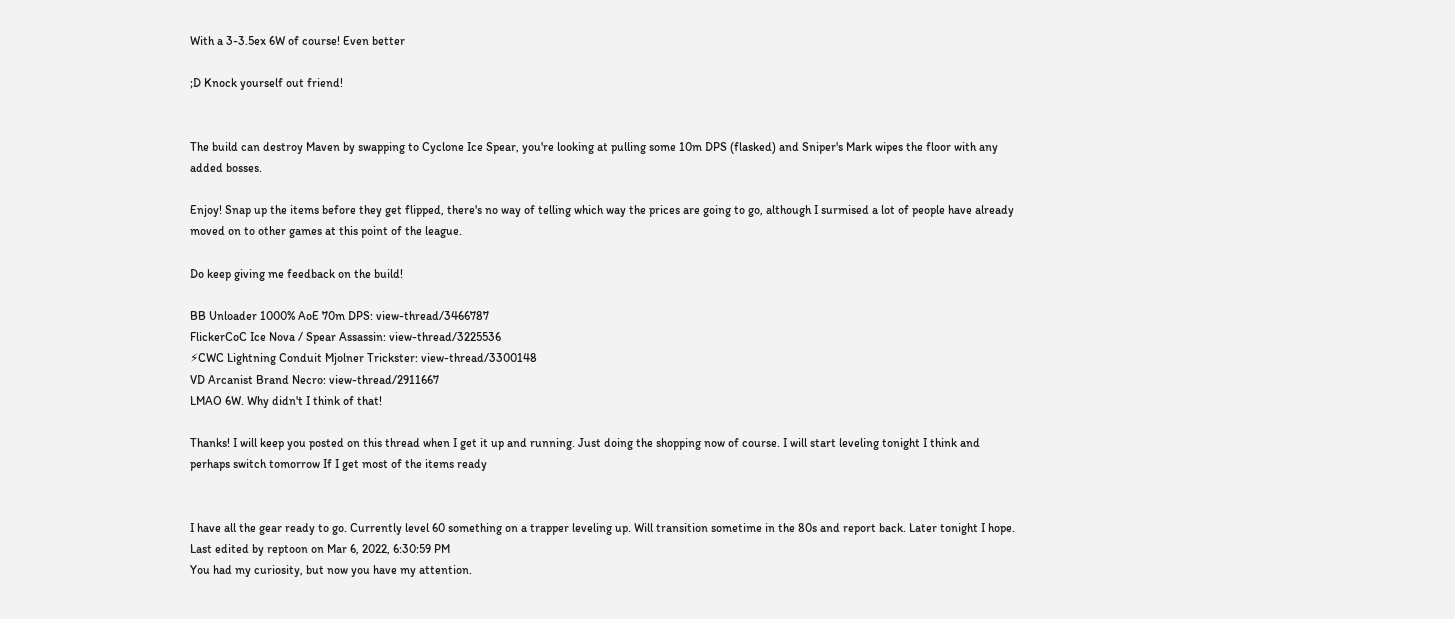With a 3-3.5ex 6W of course! Even better

;D Knock yourself out friend!


The build can destroy Maven by swapping to Cyclone Ice Spear, you're looking at pulling some 10m DPS (flasked) and Sniper's Mark wipes the floor with any added bosses.

Enjoy! Snap up the items before they get flipped, there's no way of telling which way the prices are going to go, although I surmised a lot of people have already moved on to other games at this point of the league.

Do keep giving me feedback on the build!

BB Unloader 1000% AoE 70m DPS: view-thread/3466787
FlickerCoC Ice Nova / Spear Assassin: view-thread/3225536
⚡CWC Lightning Conduit Mjolner Trickster: view-thread/3300148
VD Arcanist Brand Necro: view-thread/2911667
LMAO 6W. Why didn't I think of that!

Thanks! I will keep you posted on this thread when I get it up and running. Just doing the shopping now of course. I will start leveling tonight I think and perhaps switch tomorrow If I get most of the items ready


I have all the gear ready to go. Currently level 60 something on a trapper leveling up. Will transition sometime in the 80s and report back. Later tonight I hope.
Last edited by reptoon on Mar 6, 2022, 6:30:59 PM
You had my curiosity, but now you have my attention.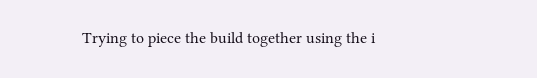Trying to piece the build together using the i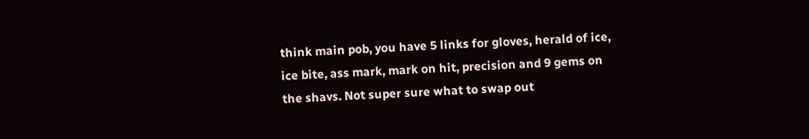think main pob, you have 5 links for gloves, herald of ice, ice bite, ass mark, mark on hit, precision and 9 gems on the shavs. Not super sure what to swap out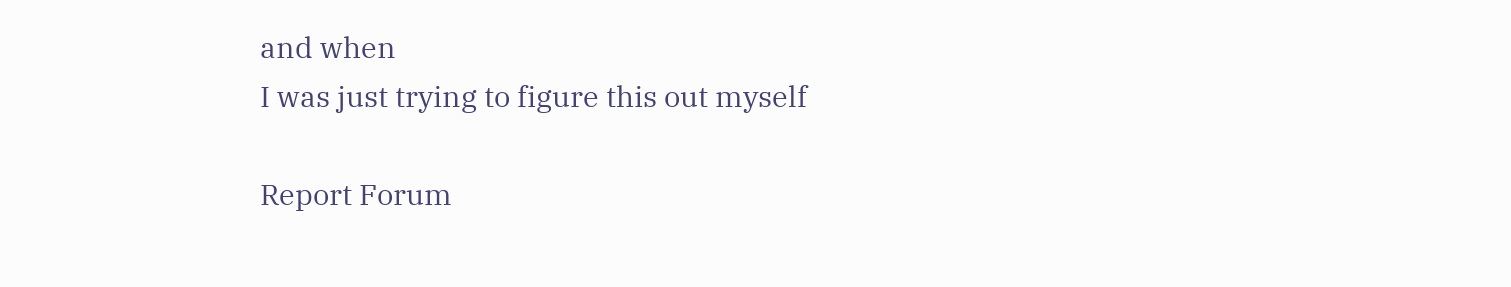and when
I was just trying to figure this out myself

Report Forum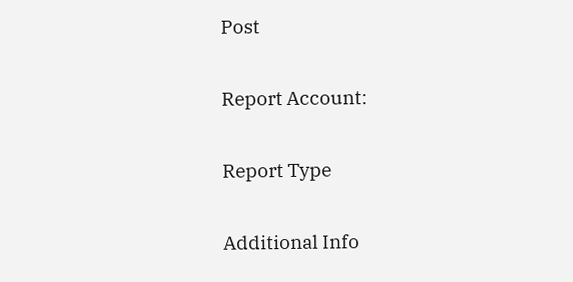Post

Report Account:

Report Type

Additional Info